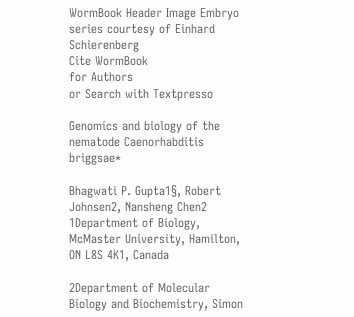WormBook Header Image Embryo series courtesy of Einhard Schierenberg
Cite WormBook
for Authors
or Search with Textpresso

Genomics and biology of the nematode Caenorhabditis briggsae*

Bhagwati P. Gupta1§, Robert Johnsen2, Nansheng Chen2
1Department of Biology, McMaster University, Hamilton, ON L8S 4K1, Canada

2Department of Molecular Biology and Biochemistry, Simon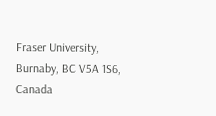Fraser University, Burnaby, BC V5A 1S6, Canada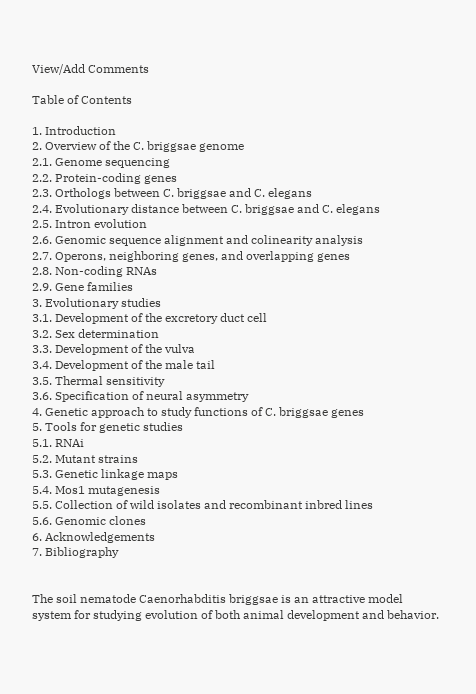View/Add Comments

Table of Contents

1. Introduction
2. Overview of the C. briggsae genome
2.1. Genome sequencing
2.2. Protein-coding genes
2.3. Orthologs between C. briggsae and C. elegans
2.4. Evolutionary distance between C. briggsae and C. elegans
2.5. Intron evolution
2.6. Genomic sequence alignment and colinearity analysis
2.7. Operons, neighboring genes, and overlapping genes
2.8. Non-coding RNAs
2.9. Gene families
3. Evolutionary studies
3.1. Development of the excretory duct cell
3.2. Sex determination
3.3. Development of the vulva
3.4. Development of the male tail
3.5. Thermal sensitivity
3.6. Specification of neural asymmetry
4. Genetic approach to study functions of C. briggsae genes
5. Tools for genetic studies
5.1. RNAi
5.2. Mutant strains
5.3. Genetic linkage maps
5.4. Mos1 mutagenesis
5.5. Collection of wild isolates and recombinant inbred lines
5.6. Genomic clones
6. Acknowledgements
7. Bibliography


The soil nematode Caenorhabditis briggsae is an attractive model system for studying evolution of both animal development and behavior.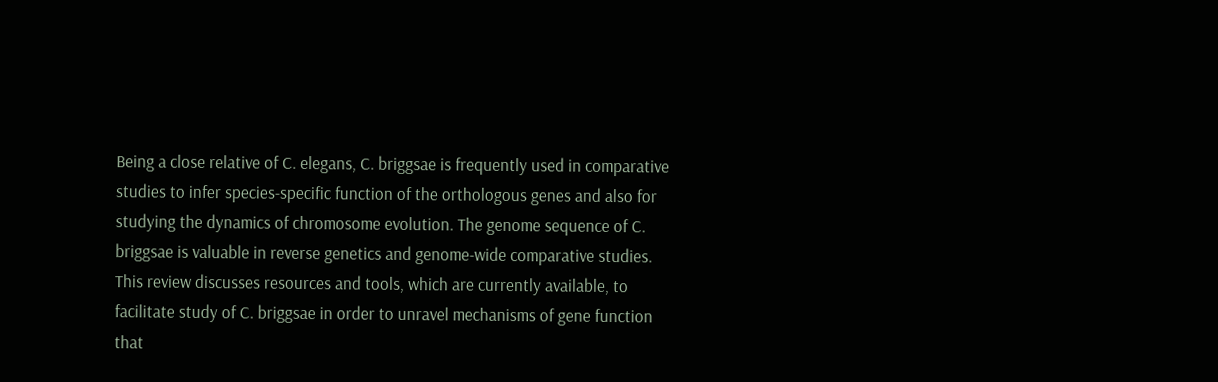Being a close relative of C. elegans, C. briggsae is frequently used in comparative studies to infer species-specific function of the orthologous genes and also for studying the dynamics of chromosome evolution. The genome sequence of C. briggsae is valuable in reverse genetics and genome-wide comparative studies. This review discusses resources and tools, which are currently available, to facilitate study of C. briggsae in order to unravel mechanisms of gene function that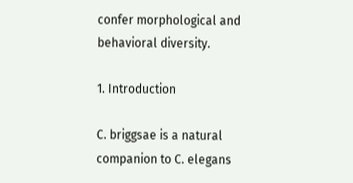confer morphological and behavioral diversity.

1. Introduction

C. briggsae is a natural companion to C. elegans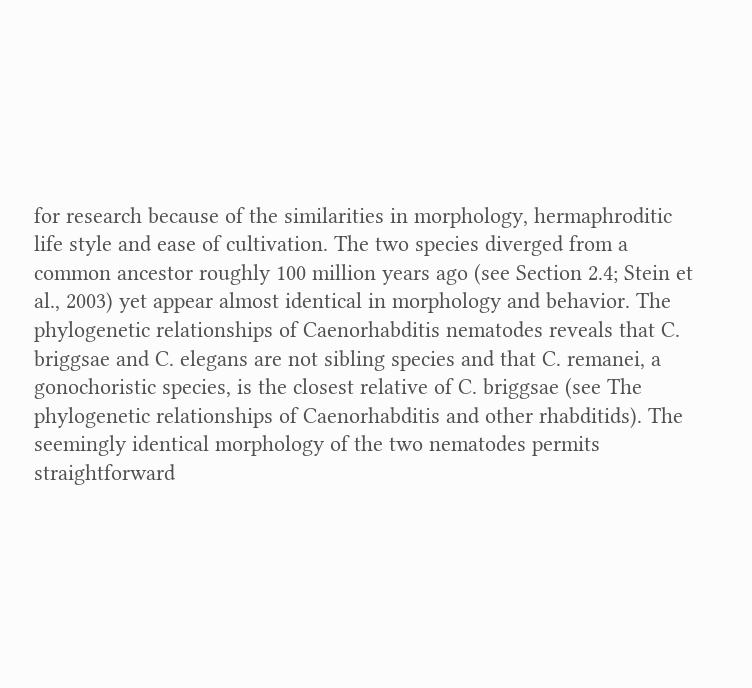for research because of the similarities in morphology, hermaphroditic life style and ease of cultivation. The two species diverged from a common ancestor roughly 100 million years ago (see Section 2.4; Stein et al., 2003) yet appear almost identical in morphology and behavior. The phylogenetic relationships of Caenorhabditis nematodes reveals that C. briggsae and C. elegans are not sibling species and that C. remanei, a gonochoristic species, is the closest relative of C. briggsae (see The phylogenetic relationships of Caenorhabditis and other rhabditids). The seemingly identical morphology of the two nematodes permits straightforward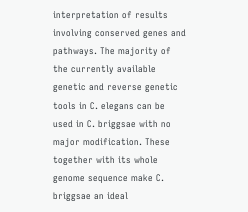interpretation of results involving conserved genes and pathways. The majority of the currently available genetic and reverse genetic tools in C. elegans can be used in C. briggsae with no major modification. These together with its whole genome sequence make C. briggsae an ideal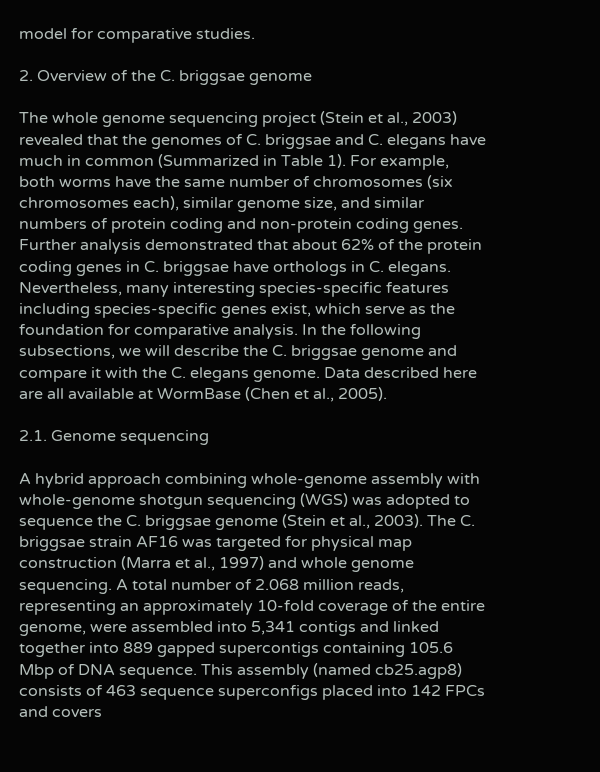model for comparative studies.

2. Overview of the C. briggsae genome

The whole genome sequencing project (Stein et al., 2003) revealed that the genomes of C. briggsae and C. elegans have much in common (Summarized in Table 1). For example, both worms have the same number of chromosomes (six chromosomes each), similar genome size, and similar numbers of protein coding and non-protein coding genes. Further analysis demonstrated that about 62% of the protein coding genes in C. briggsae have orthologs in C. elegans. Nevertheless, many interesting species-specific features including species-specific genes exist, which serve as the foundation for comparative analysis. In the following subsections, we will describe the C. briggsae genome and compare it with the C. elegans genome. Data described here are all available at WormBase (Chen et al., 2005).

2.1. Genome sequencing

A hybrid approach combining whole-genome assembly with whole-genome shotgun sequencing (WGS) was adopted to sequence the C. briggsae genome (Stein et al., 2003). The C. briggsae strain AF16 was targeted for physical map construction (Marra et al., 1997) and whole genome sequencing. A total number of 2.068 million reads, representing an approximately 10-fold coverage of the entire genome, were assembled into 5,341 contigs and linked together into 889 gapped supercontigs containing 105.6 Mbp of DNA sequence. This assembly (named cb25.agp8) consists of 463 sequence superconfigs placed into 142 FPCs and covers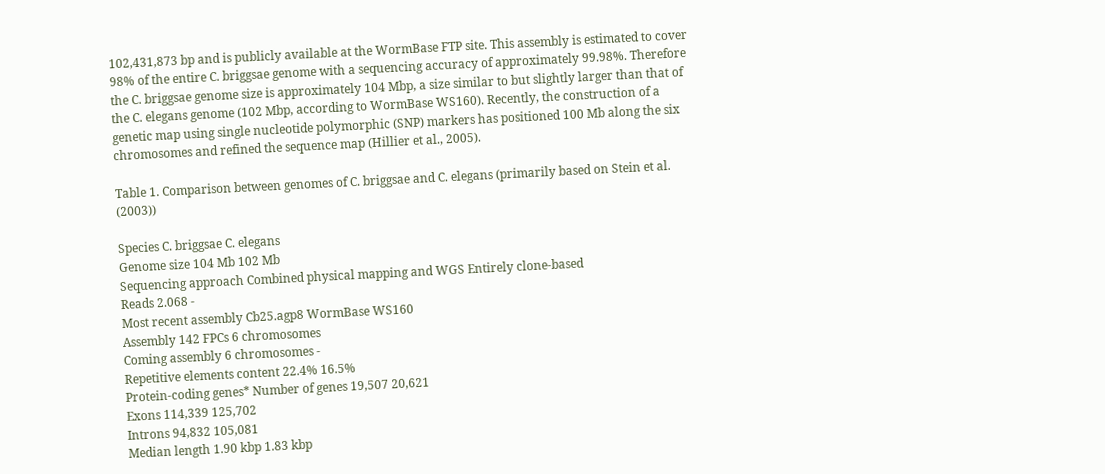102,431,873 bp and is publicly available at the WormBase FTP site. This assembly is estimated to cover 98% of the entire C. briggsae genome with a sequencing accuracy of approximately 99.98%. Therefore the C. briggsae genome size is approximately 104 Mbp, a size similar to but slightly larger than that of the C. elegans genome (102 Mbp, according to WormBase WS160). Recently, the construction of a genetic map using single nucleotide polymorphic (SNP) markers has positioned 100 Mb along the six chromosomes and refined the sequence map (Hillier et al., 2005).

Table 1. Comparison between genomes of C. briggsae and C. elegans (primarily based on Stein et al. (2003))

Species C. briggsae C. elegans
Genome size 104 Mb 102 Mb
Sequencing approach Combined physical mapping and WGS Entirely clone-based
Reads 2.068 -
Most recent assembly Cb25.agp8 WormBase WS160
Assembly 142 FPCs 6 chromosomes
Coming assembly 6 chromosomes -
Repetitive elements content 22.4% 16.5%
Protein-coding genes* Number of genes 19,507 20,621
Exons 114,339 125,702
Introns 94,832 105,081
Median length 1.90 kbp 1.83 kbp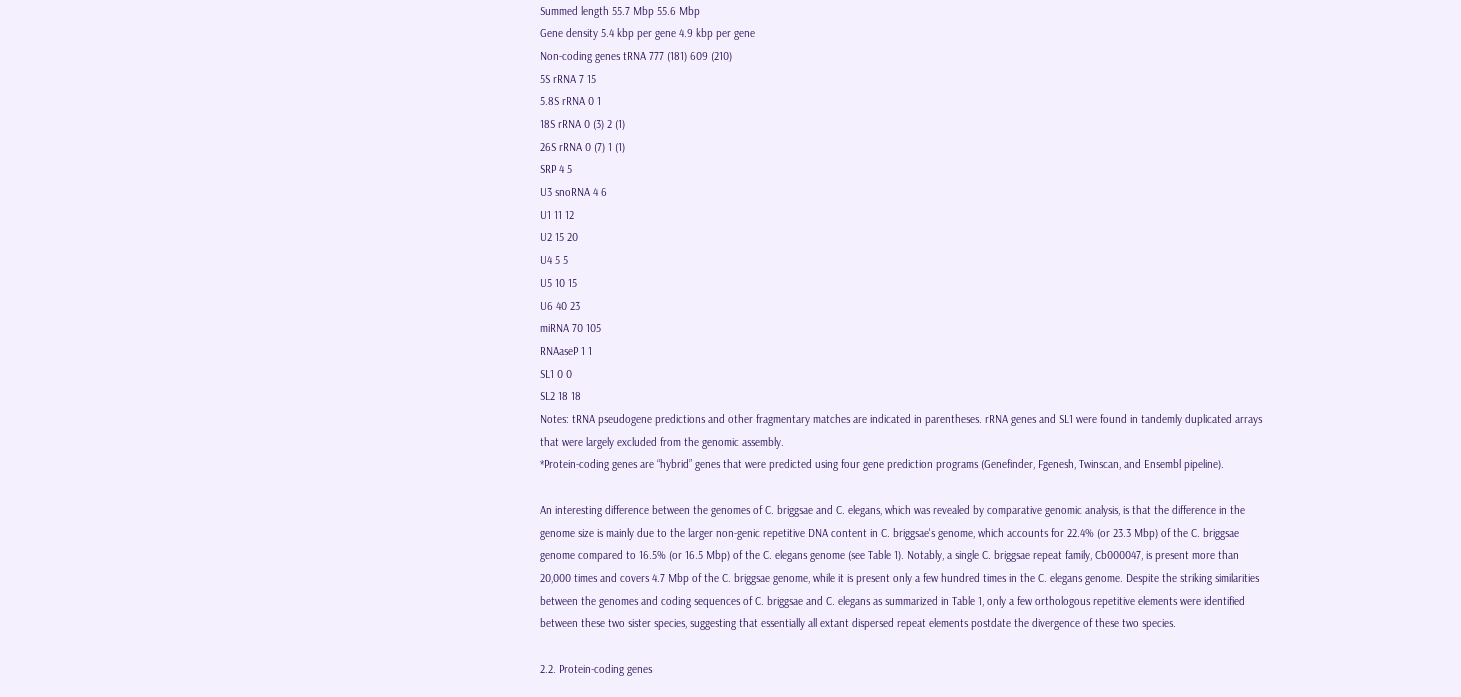Summed length 55.7 Mbp 55.6 Mbp
Gene density 5.4 kbp per gene 4.9 kbp per gene
Non-coding genes tRNA 777 (181) 609 (210)
5S rRNA 7 15
5.8S rRNA 0 1
18S rRNA 0 (3) 2 (1)
26S rRNA 0 (7) 1 (1)
SRP 4 5
U3 snoRNA 4 6
U1 11 12
U2 15 20
U4 5 5
U5 10 15
U6 40 23
miRNA 70 105
RNAaseP 1 1
SL1 0 0
SL2 18 18
Notes: tRNA pseudogene predictions and other fragmentary matches are indicated in parentheses. rRNA genes and SL1 were found in tandemly duplicated arrays that were largely excluded from the genomic assembly.
*Protein-coding genes are “hybrid” genes that were predicted using four gene prediction programs (Genefinder, Fgenesh, Twinscan, and Ensembl pipeline).

An interesting difference between the genomes of C. briggsae and C. elegans, which was revealed by comparative genomic analysis, is that the difference in the genome size is mainly due to the larger non-genic repetitive DNA content in C. briggsae's genome, which accounts for 22.4% (or 23.3 Mbp) of the C. briggsae genome compared to 16.5% (or 16.5 Mbp) of the C. elegans genome (see Table 1). Notably, a single C. briggsae repeat family, Cb000047, is present more than 20,000 times and covers 4.7 Mbp of the C. briggsae genome, while it is present only a few hundred times in the C. elegans genome. Despite the striking similarities between the genomes and coding sequences of C. briggsae and C. elegans as summarized in Table 1, only a few orthologous repetitive elements were identified between these two sister species, suggesting that essentially all extant dispersed repeat elements postdate the divergence of these two species.

2.2. Protein-coding genes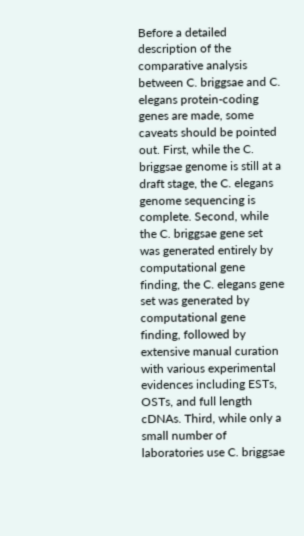Before a detailed description of the comparative analysis between C. briggsae and C. elegans protein-coding genes are made, some caveats should be pointed out. First, while the C. briggsae genome is still at a draft stage, the C. elegans genome sequencing is complete. Second, while the C. briggsae gene set was generated entirely by computational gene finding, the C. elegans gene set was generated by computational gene finding, followed by extensive manual curation with various experimental evidences including ESTs, OSTs, and full length cDNAs. Third, while only a small number of laboratories use C. briggsae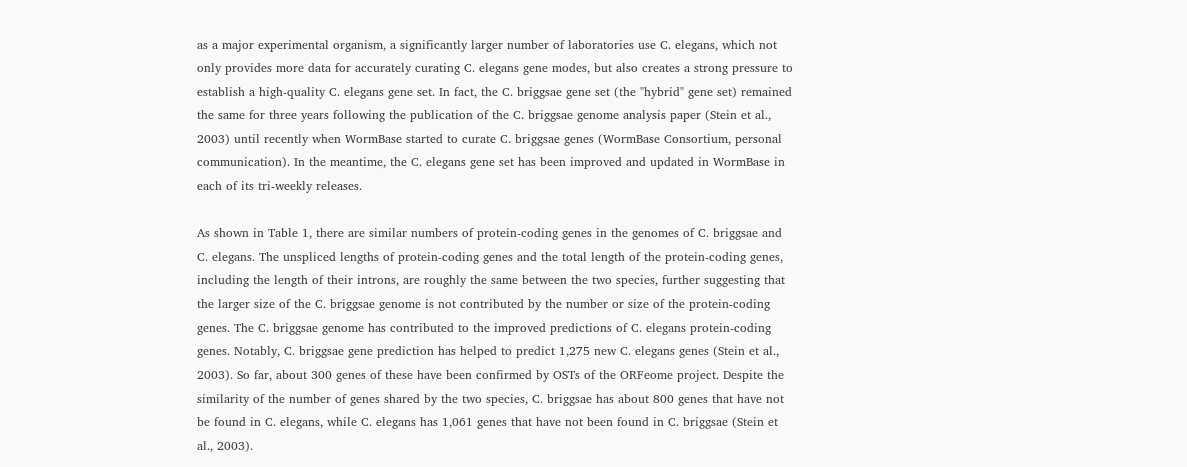as a major experimental organism, a significantly larger number of laboratories use C. elegans, which not only provides more data for accurately curating C. elegans gene modes, but also creates a strong pressure to establish a high-quality C. elegans gene set. In fact, the C. briggsae gene set (the "hybrid" gene set) remained the same for three years following the publication of the C. briggsae genome analysis paper (Stein et al., 2003) until recently when WormBase started to curate C. briggsae genes (WormBase Consortium, personal communication). In the meantime, the C. elegans gene set has been improved and updated in WormBase in each of its tri-weekly releases.

As shown in Table 1, there are similar numbers of protein-coding genes in the genomes of C. briggsae and C. elegans. The unspliced lengths of protein-coding genes and the total length of the protein-coding genes, including the length of their introns, are roughly the same between the two species, further suggesting that the larger size of the C. briggsae genome is not contributed by the number or size of the protein-coding genes. The C. briggsae genome has contributed to the improved predictions of C. elegans protein-coding genes. Notably, C. briggsae gene prediction has helped to predict 1,275 new C. elegans genes (Stein et al., 2003). So far, about 300 genes of these have been confirmed by OSTs of the ORFeome project. Despite the similarity of the number of genes shared by the two species, C. briggsae has about 800 genes that have not be found in C. elegans, while C. elegans has 1,061 genes that have not been found in C. briggsae (Stein et al., 2003).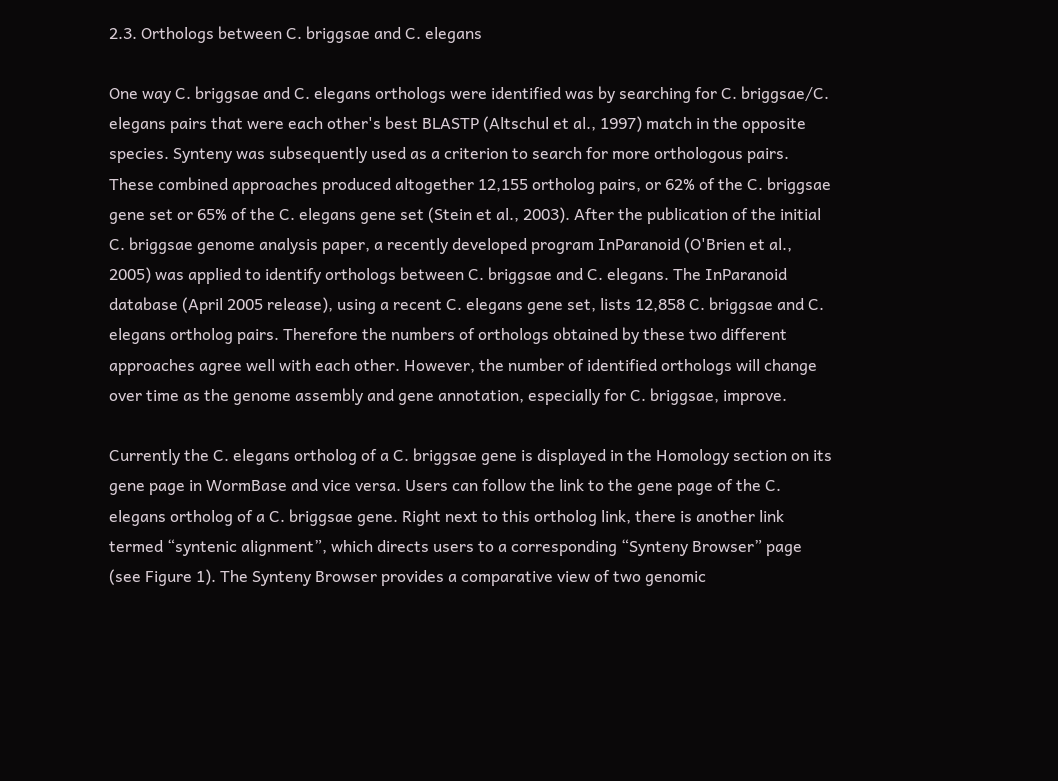2.3. Orthologs between C. briggsae and C. elegans

One way C. briggsae and C. elegans orthologs were identified was by searching for C. briggsae/C. elegans pairs that were each other's best BLASTP (Altschul et al., 1997) match in the opposite species. Synteny was subsequently used as a criterion to search for more orthologous pairs. These combined approaches produced altogether 12,155 ortholog pairs, or 62% of the C. briggsae gene set or 65% of the C. elegans gene set (Stein et al., 2003). After the publication of the initial C. briggsae genome analysis paper, a recently developed program InParanoid (O'Brien et al., 2005) was applied to identify orthologs between C. briggsae and C. elegans. The InParanoid database (April 2005 release), using a recent C. elegans gene set, lists 12,858 C. briggsae and C. elegans ortholog pairs. Therefore the numbers of orthologs obtained by these two different approaches agree well with each other. However, the number of identified orthologs will change over time as the genome assembly and gene annotation, especially for C. briggsae, improve.

Currently the C. elegans ortholog of a C. briggsae gene is displayed in the Homology section on its gene page in WormBase and vice versa. Users can follow the link to the gene page of the C. elegans ortholog of a C. briggsae gene. Right next to this ortholog link, there is another link termed “syntenic alignment”, which directs users to a corresponding “Synteny Browser” page (see Figure 1). The Synteny Browser provides a comparative view of two genomic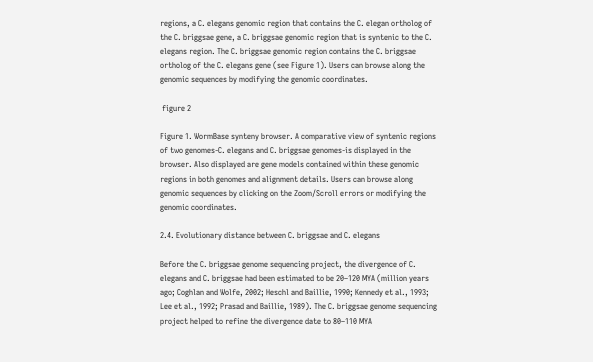regions, a C. elegans genomic region that contains the C. elegan ortholog of the C. briggsae gene, a C. briggsae genomic region that is syntenic to the C. elegans region. The C. briggsae genomic region contains the C. briggsae ortholog of the C. elegans gene (see Figure 1). Users can browse along the genomic sequences by modifying the genomic coordinates.

 figure 2

Figure 1. WormBase synteny browser. A comparative view of syntenic regions of two genomes-C. elegans and C. briggsae genomes-is displayed in the browser. Also displayed are gene models contained within these genomic regions in both genomes and alignment details. Users can browse along genomic sequences by clicking on the Zoom/Scroll errors or modifying the genomic coordinates.

2.4. Evolutionary distance between C. briggsae and C. elegans

Before the C. briggsae genome sequencing project, the divergence of C. elegans and C. briggsae had been estimated to be 20–120 MYA (million years ago; Coghlan and Wolfe, 2002; Heschl and Baillie, 1990; Kennedy et al., 1993; Lee et al., 1992; Prasad and Baillie, 1989). The C. briggsae genome sequencing project helped to refine the divergence date to 80–110 MYA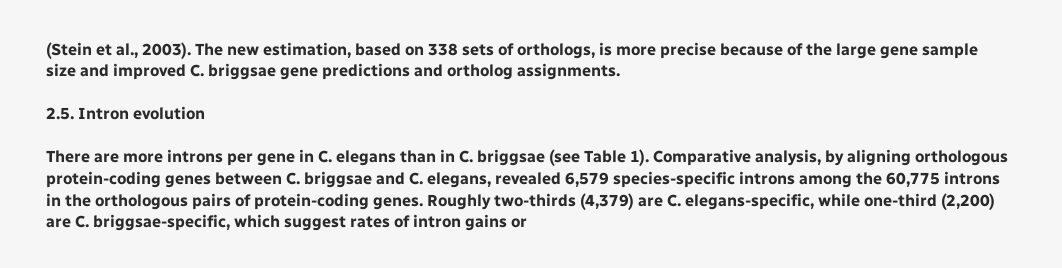(Stein et al., 2003). The new estimation, based on 338 sets of orthologs, is more precise because of the large gene sample size and improved C. briggsae gene predictions and ortholog assignments.

2.5. Intron evolution

There are more introns per gene in C. elegans than in C. briggsae (see Table 1). Comparative analysis, by aligning orthologous protein-coding genes between C. briggsae and C. elegans, revealed 6,579 species-specific introns among the 60,775 introns in the orthologous pairs of protein-coding genes. Roughly two-thirds (4,379) are C. elegans-specific, while one-third (2,200) are C. briggsae-specific, which suggest rates of intron gains or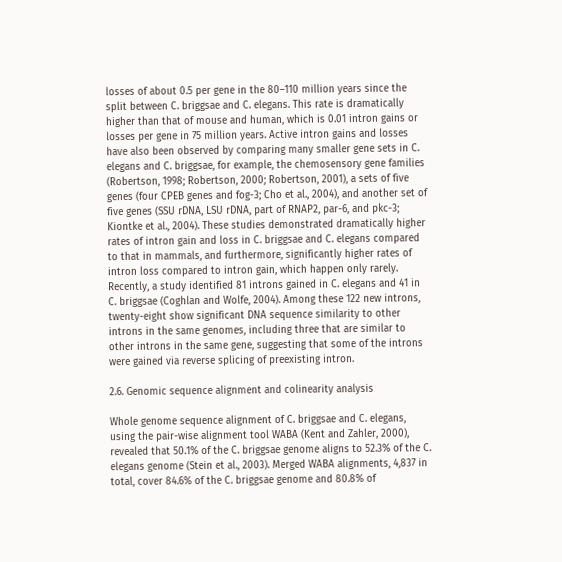losses of about 0.5 per gene in the 80–110 million years since the split between C. briggsae and C. elegans. This rate is dramatically higher than that of mouse and human, which is 0.01 intron gains or losses per gene in 75 million years. Active intron gains and losses have also been observed by comparing many smaller gene sets in C. elegans and C. briggsae, for example, the chemosensory gene families (Robertson, 1998; Robertson, 2000; Robertson, 2001), a sets of five genes (four CPEB genes and fog-3; Cho et al., 2004), and another set of five genes (SSU rDNA, LSU rDNA, part of RNAP2, par-6, and pkc-3; Kiontke et al., 2004). These studies demonstrated dramatically higher rates of intron gain and loss in C. briggsae and C. elegans compared to that in mammals, and furthermore, significantly higher rates of intron loss compared to intron gain, which happen only rarely. Recently, a study identified 81 introns gained in C. elegans and 41 in C. briggsae (Coghlan and Wolfe, 2004). Among these 122 new introns, twenty-eight show significant DNA sequence similarity to other introns in the same genomes, including three that are similar to other introns in the same gene, suggesting that some of the introns were gained via reverse splicing of preexisting intron.

2.6. Genomic sequence alignment and colinearity analysis

Whole genome sequence alignment of C. briggsae and C. elegans, using the pair-wise alignment tool WABA (Kent and Zahler, 2000), revealed that 50.1% of the C. briggsae genome aligns to 52.3% of the C. elegans genome (Stein et al., 2003). Merged WABA alignments, 4,837 in total, cover 84.6% of the C. briggsae genome and 80.8% of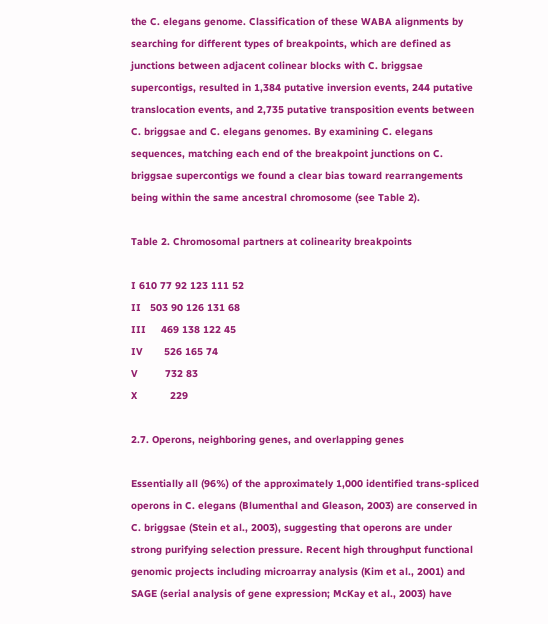the C. elegans genome. Classification of these WABA alignments by searching for different types of breakpoints, which are defined as junctions between adjacent colinear blocks with C. briggsae supercontigs, resulted in 1,384 putative inversion events, 244 putative translocation events, and 2,735 putative transposition events between C. briggsae and C. elegans genomes. By examining C. elegans sequences, matching each end of the breakpoint junctions on C. briggsae supercontigs we found a clear bias toward rearrangements being within the same ancestral chromosome (see Table 2).

Table 2. Chromosomal partners at colinearity breakpoints

I 610 77 92 123 111 52
II   503 90 126 131 68
III     469 138 122 45
IV       526 165 74
V         732 83
X           229

2.7. Operons, neighboring genes, and overlapping genes

Essentially all (96%) of the approximately 1,000 identified trans-spliced operons in C. elegans (Blumenthal and Gleason, 2003) are conserved in C. briggsae (Stein et al., 2003), suggesting that operons are under strong purifying selection pressure. Recent high throughput functional genomic projects including microarray analysis (Kim et al., 2001) and SAGE (serial analysis of gene expression; McKay et al., 2003) have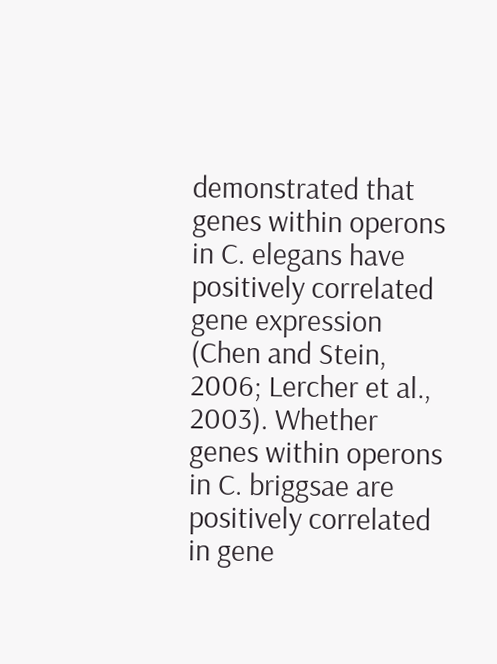demonstrated that genes within operons in C. elegans have positively correlated gene expression (Chen and Stein, 2006; Lercher et al., 2003). Whether genes within operons in C. briggsae are positively correlated in gene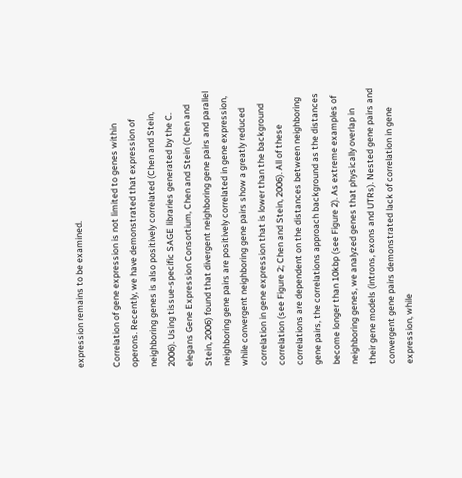expression remains to be examined.

Correlation of gene expression is not limited to genes within operons. Recently, we have demonstrated that expression of neighboring genes is also positively correlated (Chen and Stein, 2006). Using tissue-specific SAGE libraries generated by the C. elegans Gene Expression Consortium, Chen and Stein (Chen and Stein, 2006) found that divergent neighboring gene pairs and parallel neighboring gene pairs are positively correlated in gene expression, while convergent neighboring gene pairs show a greatly reduced correlation in gene expression that is lower than the background correlation (see Figure 2; Chen and Stein, 2006). All of these correlations are dependent on the distances between neighboring gene pairs, the correlations approach background as the distances become longer than 10kbp (see Figure 2). As extreme examples of neighboring genes, we analyzed genes that physically overlap in their gene models (introns, exons and UTRs). Nested gene pairs and convergent gene pairs demonstrated lack of correlation in gene expression, while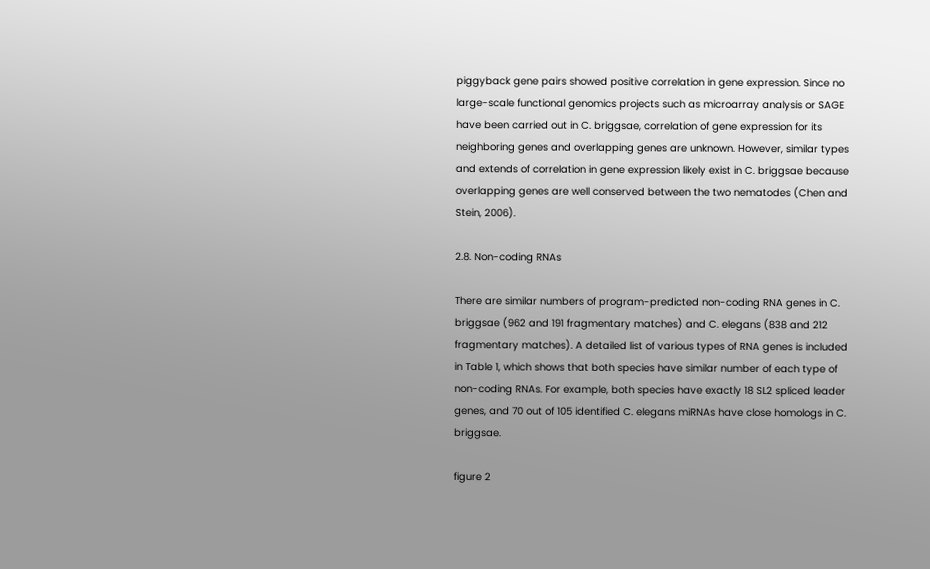piggyback gene pairs showed positive correlation in gene expression. Since no large-scale functional genomics projects such as microarray analysis or SAGE have been carried out in C. briggsae, correlation of gene expression for its neighboring genes and overlapping genes are unknown. However, similar types and extends of correlation in gene expression likely exist in C. briggsae because overlapping genes are well conserved between the two nematodes (Chen and Stein, 2006).

2.8. Non-coding RNAs

There are similar numbers of program-predicted non-coding RNA genes in C. briggsae (962 and 191 fragmentary matches) and C. elegans (838 and 212 fragmentary matches). A detailed list of various types of RNA genes is included in Table 1, which shows that both species have similar number of each type of non-coding RNAs. For example, both species have exactly 18 SL2 spliced leader genes, and 70 out of 105 identified C. elegans miRNAs have close homologs in C. briggsae.

figure 2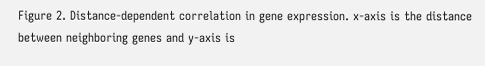Figure 2. Distance-dependent correlation in gene expression. x-axis is the distance between neighboring genes and y-axis is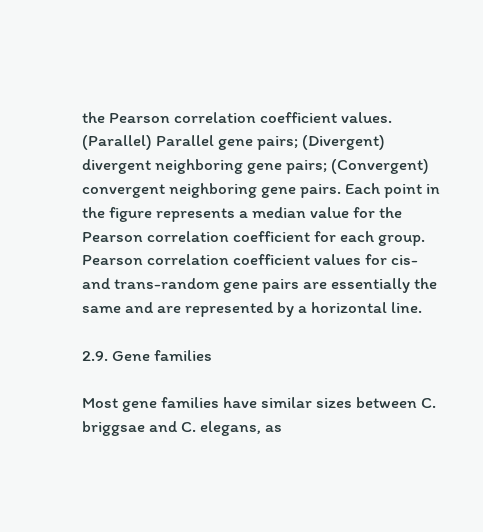the Pearson correlation coefficient values. (Parallel) Parallel gene pairs; (Divergent) divergent neighboring gene pairs; (Convergent) convergent neighboring gene pairs. Each point in the figure represents a median value for the Pearson correlation coefficient for each group. Pearson correlation coefficient values for cis- and trans-random gene pairs are essentially the same and are represented by a horizontal line.

2.9. Gene families

Most gene families have similar sizes between C. briggsae and C. elegans, as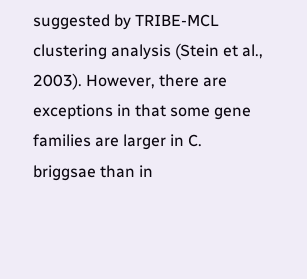suggested by TRIBE-MCL clustering analysis (Stein et al., 2003). However, there are exceptions in that some gene families are larger in C. briggsae than in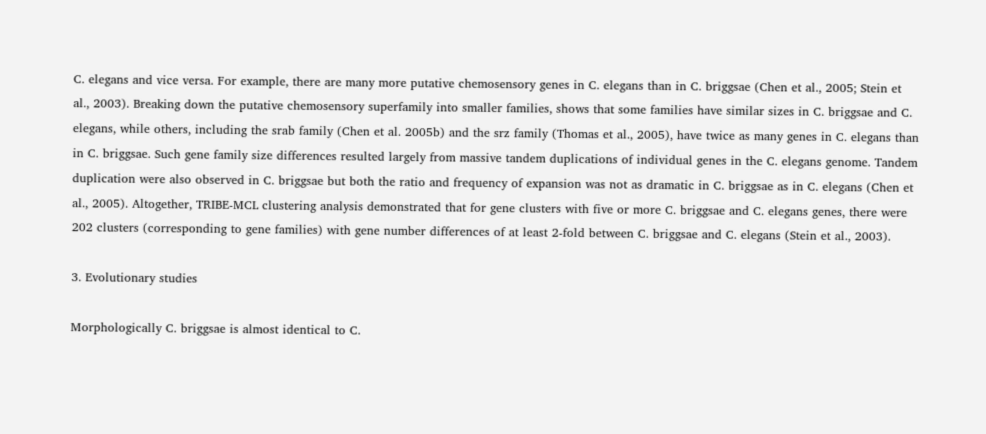C. elegans and vice versa. For example, there are many more putative chemosensory genes in C. elegans than in C. briggsae (Chen et al., 2005; Stein et al., 2003). Breaking down the putative chemosensory superfamily into smaller families, shows that some families have similar sizes in C. briggsae and C. elegans, while others, including the srab family (Chen et al. 2005b) and the srz family (Thomas et al., 2005), have twice as many genes in C. elegans than in C. briggsae. Such gene family size differences resulted largely from massive tandem duplications of individual genes in the C. elegans genome. Tandem duplication were also observed in C. briggsae but both the ratio and frequency of expansion was not as dramatic in C. briggsae as in C. elegans (Chen et al., 2005). Altogether, TRIBE-MCL clustering analysis demonstrated that for gene clusters with five or more C. briggsae and C. elegans genes, there were 202 clusters (corresponding to gene families) with gene number differences of at least 2-fold between C. briggsae and C. elegans (Stein et al., 2003).

3. Evolutionary studies

Morphologically C. briggsae is almost identical to C.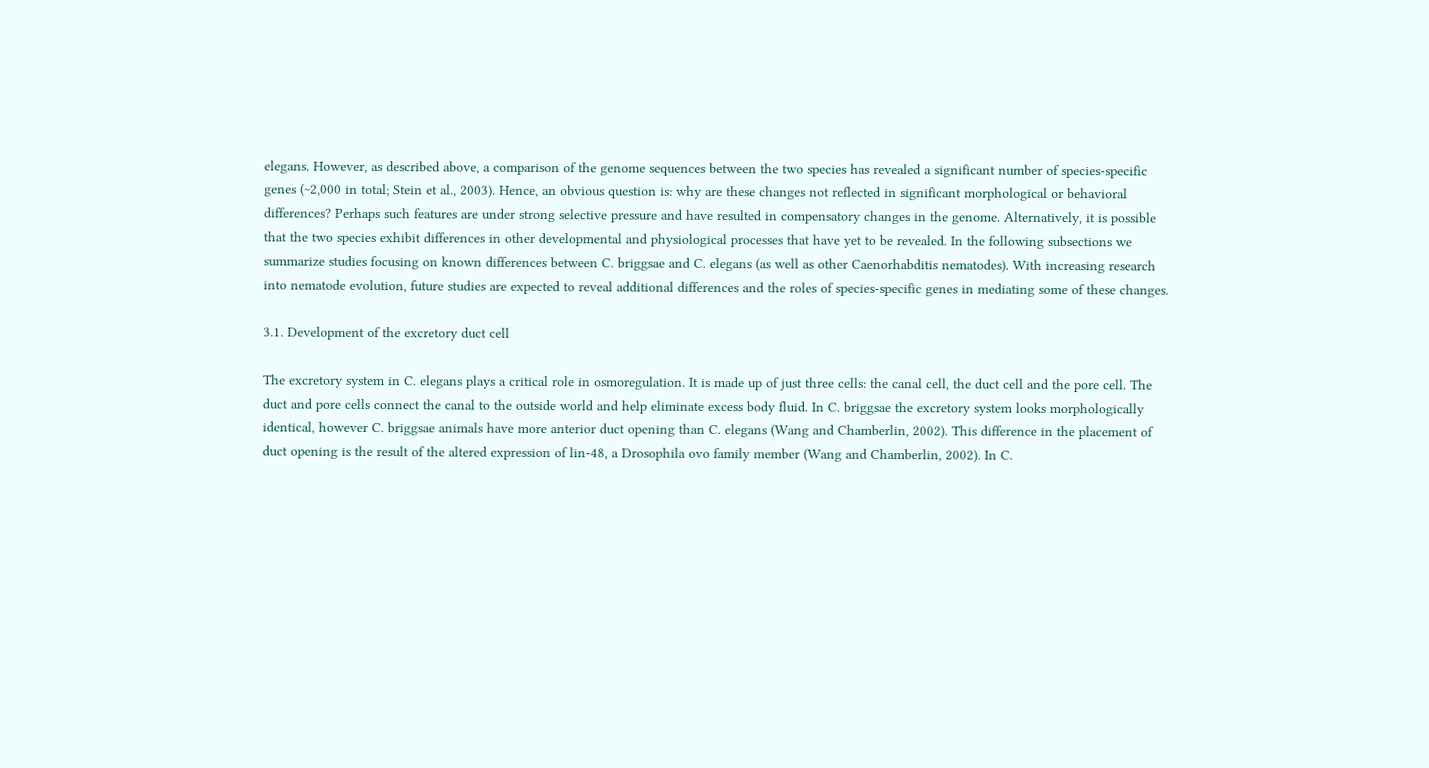elegans. However, as described above, a comparison of the genome sequences between the two species has revealed a significant number of species-specific genes (~2,000 in total; Stein et al., 2003). Hence, an obvious question is: why are these changes not reflected in significant morphological or behavioral differences? Perhaps such features are under strong selective pressure and have resulted in compensatory changes in the genome. Alternatively, it is possible that the two species exhibit differences in other developmental and physiological processes that have yet to be revealed. In the following subsections we summarize studies focusing on known differences between C. briggsae and C. elegans (as well as other Caenorhabditis nematodes). With increasing research into nematode evolution, future studies are expected to reveal additional differences and the roles of species-specific genes in mediating some of these changes.

3.1. Development of the excretory duct cell

The excretory system in C. elegans plays a critical role in osmoregulation. It is made up of just three cells: the canal cell, the duct cell and the pore cell. The duct and pore cells connect the canal to the outside world and help eliminate excess body fluid. In C. briggsae the excretory system looks morphologically identical, however C. briggsae animals have more anterior duct opening than C. elegans (Wang and Chamberlin, 2002). This difference in the placement of duct opening is the result of the altered expression of lin-48, a Drosophila ovo family member (Wang and Chamberlin, 2002). In C.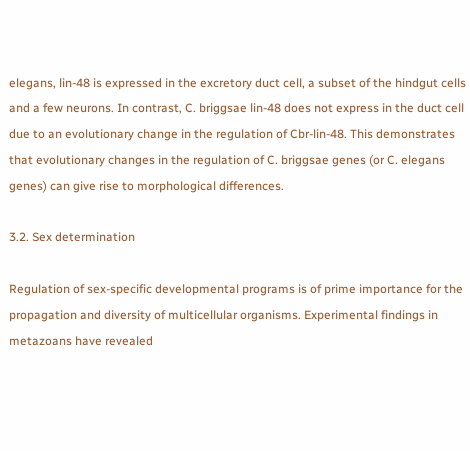elegans, lin-48 is expressed in the excretory duct cell, a subset of the hindgut cells and a few neurons. In contrast, C. briggsae lin-48 does not express in the duct cell due to an evolutionary change in the regulation of Cbr-lin-48. This demonstrates that evolutionary changes in the regulation of C. briggsae genes (or C. elegans genes) can give rise to morphological differences.

3.2. Sex determination

Regulation of sex-specific developmental programs is of prime importance for the propagation and diversity of multicellular organisms. Experimental findings in metazoans have revealed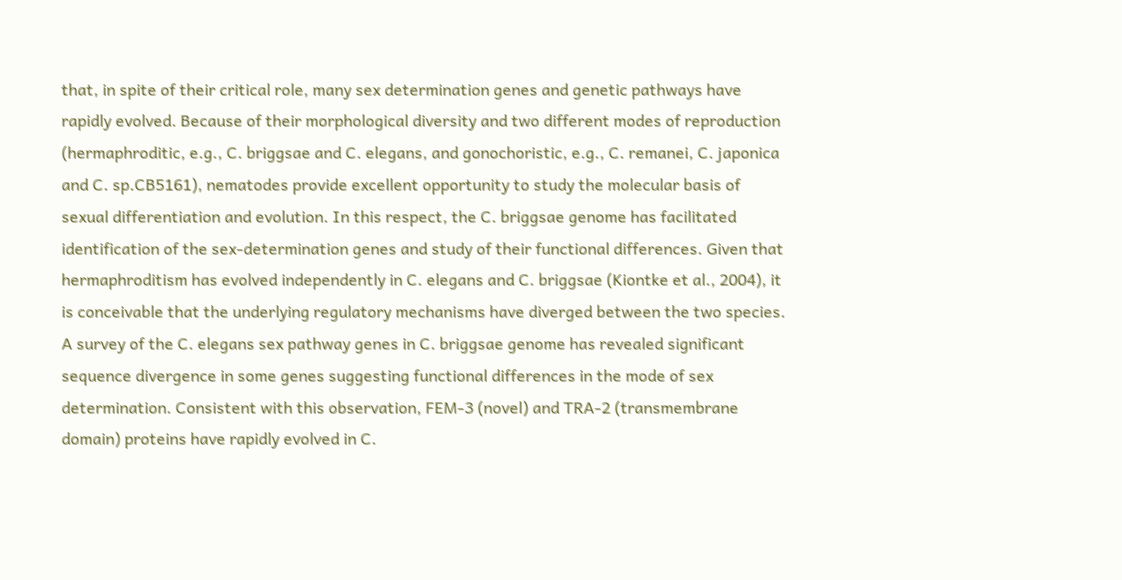that, in spite of their critical role, many sex determination genes and genetic pathways have rapidly evolved. Because of their morphological diversity and two different modes of reproduction (hermaphroditic, e.g., C. briggsae and C. elegans, and gonochoristic, e.g., C. remanei, C. japonica and C. sp.CB5161), nematodes provide excellent opportunity to study the molecular basis of sexual differentiation and evolution. In this respect, the C. briggsae genome has facilitated identification of the sex-determination genes and study of their functional differences. Given that hermaphroditism has evolved independently in C. elegans and C. briggsae (Kiontke et al., 2004), it is conceivable that the underlying regulatory mechanisms have diverged between the two species. A survey of the C. elegans sex pathway genes in C. briggsae genome has revealed significant sequence divergence in some genes suggesting functional differences in the mode of sex determination. Consistent with this observation, FEM-3 (novel) and TRA-2 (transmembrane domain) proteins have rapidly evolved in C.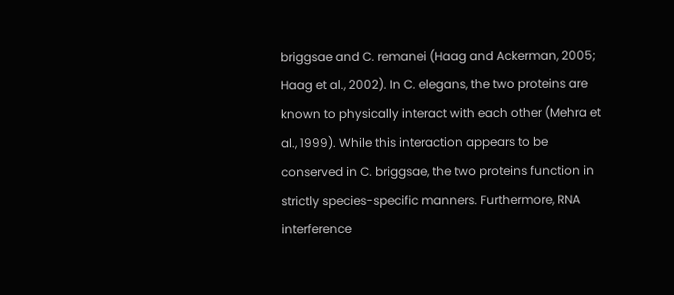briggsae and C. remanei (Haag and Ackerman, 2005; Haag et al., 2002). In C. elegans, the two proteins are known to physically interact with each other (Mehra et al., 1999). While this interaction appears to be conserved in C. briggsae, the two proteins function in strictly species-specific manners. Furthermore, RNA interference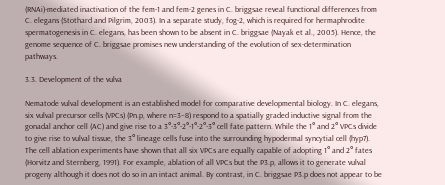(RNAi)-mediated inactivation of the fem-1 and fem-2 genes in C. briggsae reveal functional differences from C. elegans (Stothard and Pilgrim, 2003). In a separate study, fog-2, which is required for hermaphrodite spermatogenesis in C. elegans, has been shown to be absent in C. briggsae (Nayak et al., 2005). Hence, the genome sequence of C. briggsae promises new understanding of the evolution of sex-determination pathways.

3.3. Development of the vulva

Nematode vulval development is an established model for comparative developmental biology. In C. elegans, six vulval precursor cells (VPCs) (Pn.p, where n=3–8) respond to a spatially graded inductive signal from the gonadal anchor cell (AC) and give rise to a 3°-3°-2°-1°-2°-3° cell fate pattern. While the 1° and 2° VPCs divide to give rise to vulval tissue, the 3° lineage cells fuse into the surrounding hypodermal syncytial cell (hyp7). The cell ablation experiments have shown that all six VPCs are equally capable of adopting 1° and 2° fates (Horvitz and Sternberg, 1991). For example, ablation of all VPCs but the P3.p, allows it to generate vulval progeny although it does not do so in an intact animal. By contrast, in C. briggsae P3.p does not appear to be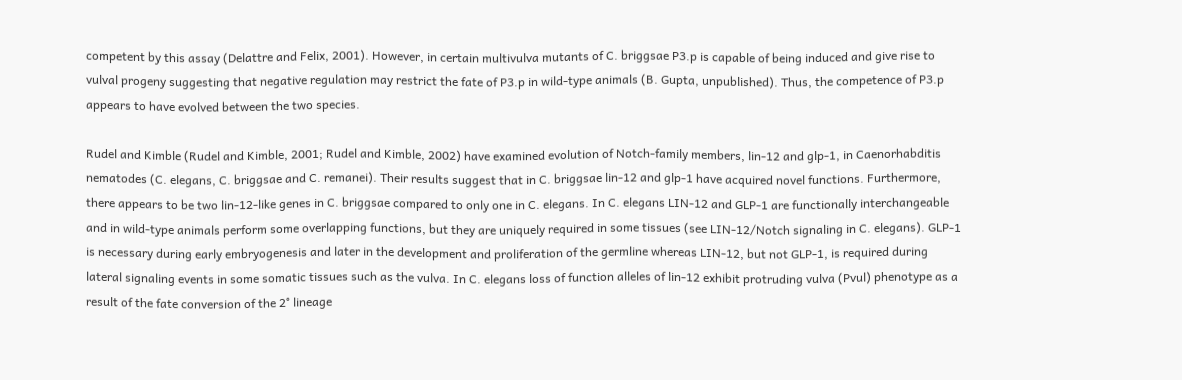competent by this assay (Delattre and Felix, 2001). However, in certain multivulva mutants of C. briggsae P3.p is capable of being induced and give rise to vulval progeny suggesting that negative regulation may restrict the fate of P3.p in wild-type animals (B. Gupta, unpublished). Thus, the competence of P3.p appears to have evolved between the two species.

Rudel and Kimble (Rudel and Kimble, 2001; Rudel and Kimble, 2002) have examined evolution of Notch-family members, lin-12 and glp-1, in Caenorhabditis nematodes (C. elegans, C. briggsae and C. remanei). Their results suggest that in C. briggsae lin-12 and glp-1 have acquired novel functions. Furthermore, there appears to be two lin-12-like genes in C. briggsae compared to only one in C. elegans. In C. elegans LIN-12 and GLP-1 are functionally interchangeable and in wild-type animals perform some overlapping functions, but they are uniquely required in some tissues (see LIN-12/Notch signaling in C. elegans). GLP-1 is necessary during early embryogenesis and later in the development and proliferation of the germline whereas LIN-12, but not GLP-1, is required during lateral signaling events in some somatic tissues such as the vulva. In C. elegans loss of function alleles of lin-12 exhibit protruding vulva (Pvul) phenotype as a result of the fate conversion of the 2° lineage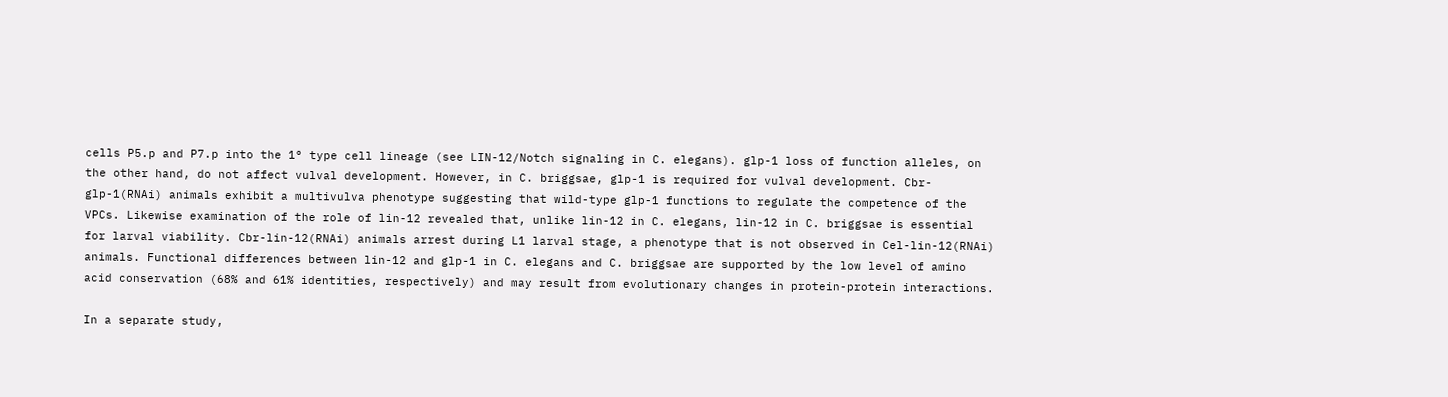cells P5.p and P7.p into the 1° type cell lineage (see LIN-12/Notch signaling in C. elegans). glp-1 loss of function alleles, on the other hand, do not affect vulval development. However, in C. briggsae, glp-1 is required for vulval development. Cbr-glp-1(RNAi) animals exhibit a multivulva phenotype suggesting that wild-type glp-1 functions to regulate the competence of the VPCs. Likewise examination of the role of lin-12 revealed that, unlike lin-12 in C. elegans, lin-12 in C. briggsae is essential for larval viability. Cbr-lin-12(RNAi) animals arrest during L1 larval stage, a phenotype that is not observed in Cel-lin-12(RNAi) animals. Functional differences between lin-12 and glp-1 in C. elegans and C. briggsae are supported by the low level of amino acid conservation (68% and 61% identities, respectively) and may result from evolutionary changes in protein-protein interactions.

In a separate study,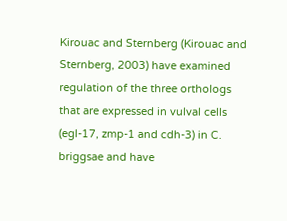Kirouac and Sternberg (Kirouac and Sternberg, 2003) have examined regulation of the three orthologs that are expressed in vulval cells (egl-17, zmp-1 and cdh-3) in C. briggsae and have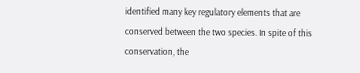identified many key regulatory elements that are conserved between the two species. In spite of this conservation, the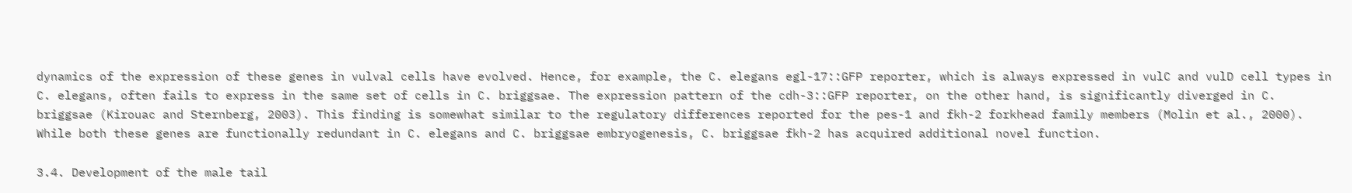dynamics of the expression of these genes in vulval cells have evolved. Hence, for example, the C. elegans egl-17::GFP reporter, which is always expressed in vulC and vulD cell types in C. elegans, often fails to express in the same set of cells in C. briggsae. The expression pattern of the cdh-3::GFP reporter, on the other hand, is significantly diverged in C. briggsae (Kirouac and Sternberg, 2003). This finding is somewhat similar to the regulatory differences reported for the pes-1 and fkh-2 forkhead family members (Molin et al., 2000). While both these genes are functionally redundant in C. elegans and C. briggsae embryogenesis, C. briggsae fkh-2 has acquired additional novel function.

3.4. Development of the male tail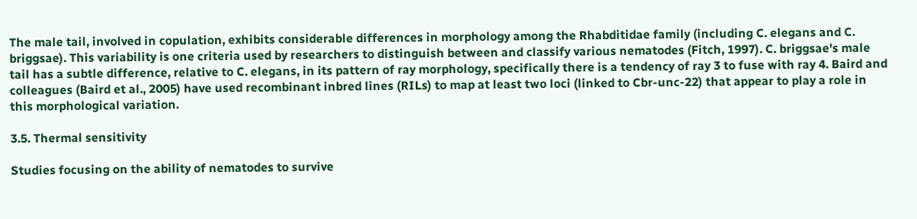The male tail, involved in copulation, exhibits considerable differences in morphology among the Rhabditidae family (including C. elegans and C. briggsae). This variability is one criteria used by researchers to distinguish between and classify various nematodes (Fitch, 1997). C. briggsae's male tail has a subtle difference, relative to C. elegans, in its pattern of ray morphology, specifically there is a tendency of ray 3 to fuse with ray 4. Baird and colleagues (Baird et al., 2005) have used recombinant inbred lines (RILs) to map at least two loci (linked to Cbr-unc-22) that appear to play a role in this morphological variation.

3.5. Thermal sensitivity

Studies focusing on the ability of nematodes to survive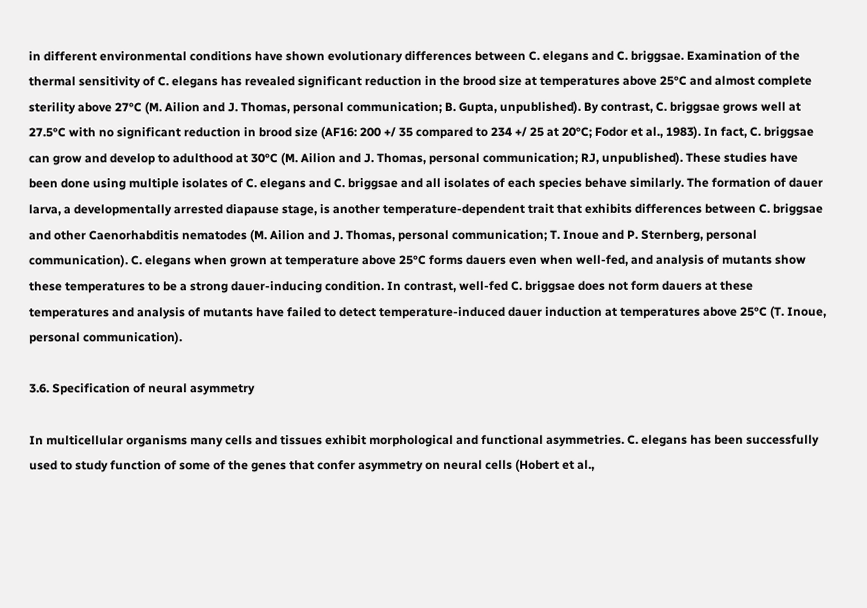in different environmental conditions have shown evolutionary differences between C. elegans and C. briggsae. Examination of the thermal sensitivity of C. elegans has revealed significant reduction in the brood size at temperatures above 25°C and almost complete sterility above 27°C (M. Ailion and J. Thomas, personal communication; B. Gupta, unpublished). By contrast, C. briggsae grows well at 27.5°C with no significant reduction in brood size (AF16: 200 +/ 35 compared to 234 +/ 25 at 20°C; Fodor et al., 1983). In fact, C. briggsae can grow and develop to adulthood at 30°C (M. Ailion and J. Thomas, personal communication; RJ, unpublished). These studies have been done using multiple isolates of C. elegans and C. briggsae and all isolates of each species behave similarly. The formation of dauer larva, a developmentally arrested diapause stage, is another temperature-dependent trait that exhibits differences between C. briggsae and other Caenorhabditis nematodes (M. Ailion and J. Thomas, personal communication; T. Inoue and P. Sternberg, personal communication). C. elegans when grown at temperature above 25°C forms dauers even when well-fed, and analysis of mutants show these temperatures to be a strong dauer-inducing condition. In contrast, well-fed C. briggsae does not form dauers at these temperatures and analysis of mutants have failed to detect temperature-induced dauer induction at temperatures above 25°C (T. Inoue, personal communication).

3.6. Specification of neural asymmetry

In multicellular organisms many cells and tissues exhibit morphological and functional asymmetries. C. elegans has been successfully used to study function of some of the genes that confer asymmetry on neural cells (Hobert et al.,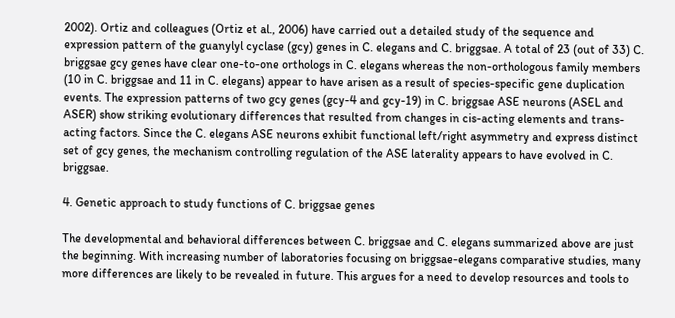2002). Ortiz and colleagues (Ortiz et al., 2006) have carried out a detailed study of the sequence and expression pattern of the guanylyl cyclase (gcy) genes in C. elegans and C. briggsae. A total of 23 (out of 33) C. briggsae gcy genes have clear one-to-one orthologs in C. elegans whereas the non-orthologous family members (10 in C. briggsae and 11 in C. elegans) appear to have arisen as a result of species-specific gene duplication events. The expression patterns of two gcy genes (gcy-4 and gcy-19) in C. briggsae ASE neurons (ASEL and ASER) show striking evolutionary differences that resulted from changes in cis-acting elements and trans-acting factors. Since the C. elegans ASE neurons exhibit functional left/right asymmetry and express distinct set of gcy genes, the mechanism controlling regulation of the ASE laterality appears to have evolved in C. briggsae.

4. Genetic approach to study functions of C. briggsae genes

The developmental and behavioral differences between C. briggsae and C. elegans summarized above are just the beginning. With increasing number of laboratories focusing on briggsae-elegans comparative studies, many more differences are likely to be revealed in future. This argues for a need to develop resources and tools to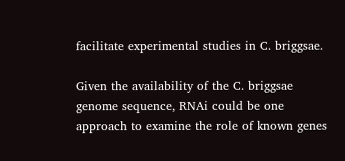facilitate experimental studies in C. briggsae.

Given the availability of the C. briggsae genome sequence, RNAi could be one approach to examine the role of known genes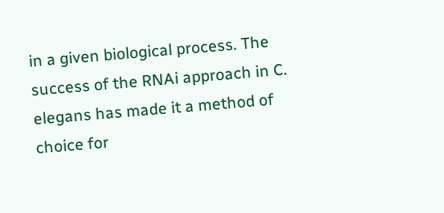in a given biological process. The success of the RNAi approach in C. elegans has made it a method of choice for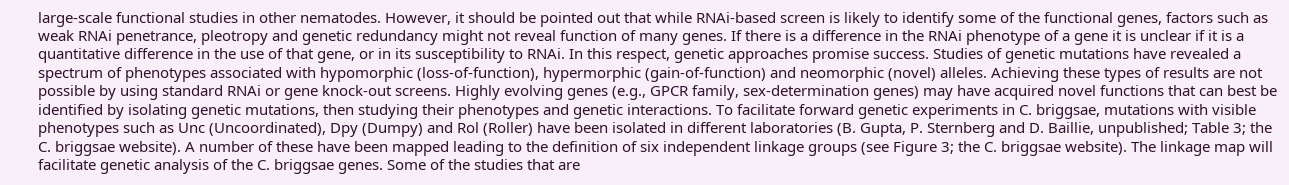large-scale functional studies in other nematodes. However, it should be pointed out that while RNAi-based screen is likely to identify some of the functional genes, factors such as weak RNAi penetrance, pleotropy and genetic redundancy might not reveal function of many genes. If there is a difference in the RNAi phenotype of a gene it is unclear if it is a quantitative difference in the use of that gene, or in its susceptibility to RNAi. In this respect, genetic approaches promise success. Studies of genetic mutations have revealed a spectrum of phenotypes associated with hypomorphic (loss-of-function), hypermorphic (gain-of-function) and neomorphic (novel) alleles. Achieving these types of results are not possible by using standard RNAi or gene knock-out screens. Highly evolving genes (e.g., GPCR family, sex-determination genes) may have acquired novel functions that can best be identified by isolating genetic mutations, then studying their phenotypes and genetic interactions. To facilitate forward genetic experiments in C. briggsae, mutations with visible phenotypes such as Unc (Uncoordinated), Dpy (Dumpy) and Rol (Roller) have been isolated in different laboratories (B. Gupta, P. Sternberg and D. Baillie, unpublished; Table 3; the C. briggsae website). A number of these have been mapped leading to the definition of six independent linkage groups (see Figure 3; the C. briggsae website). The linkage map will facilitate genetic analysis of the C. briggsae genes. Some of the studies that are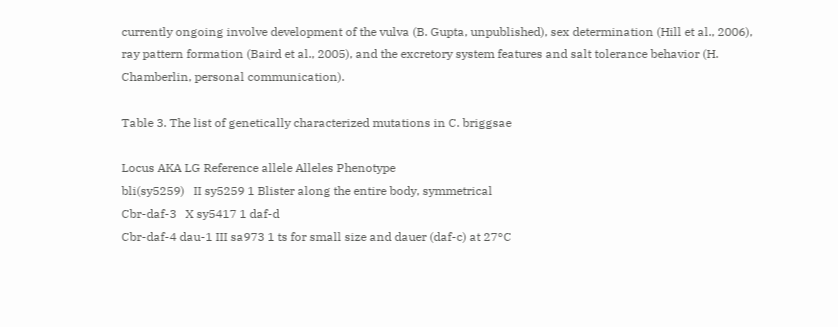currently ongoing involve development of the vulva (B. Gupta, unpublished), sex determination (Hill et al., 2006), ray pattern formation (Baird et al., 2005), and the excretory system features and salt tolerance behavior (H. Chamberlin, personal communication).

Table 3. The list of genetically characterized mutations in C. briggsae

Locus AKA LG Reference allele Alleles Phenotype
bli(sy5259)   II sy5259 1 Blister along the entire body, symmetrical
Cbr-daf-3   X sy5417 1 daf-d
Cbr-daf-4 dau-1 III sa973 1 ts for small size and dauer (daf-c) at 27°C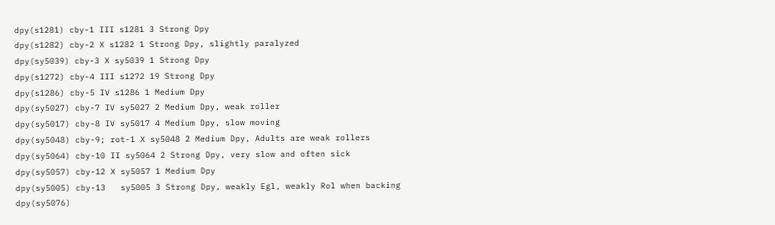dpy(s1281) cby-1 III s1281 3 Strong Dpy
dpy(s1282) cby-2 X s1282 1 Strong Dpy, slightly paralyzed
dpy(sy5039) cby-3 X sy5039 1 Strong Dpy
dpy(s1272) cby-4 III s1272 19 Strong Dpy
dpy(s1286) cby-5 IV s1286 1 Medium Dpy
dpy(sy5027) cby-7 IV sy5027 2 Medium Dpy, weak roller
dpy(sy5017) cby-8 IV sy5017 4 Medium Dpy, slow moving
dpy(sy5048) cby-9; rot-1 X sy5048 2 Medium Dpy, Adults are weak rollers
dpy(sy5064) cby-10 II sy5064 2 Strong Dpy, very slow and often sick
dpy(sy5057) cby-12 X sy5057 1 Medium Dpy
dpy(sy5005) cby-13   sy5005 3 Strong Dpy, weakly Egl, weakly Rol when backing
dpy(sy5076)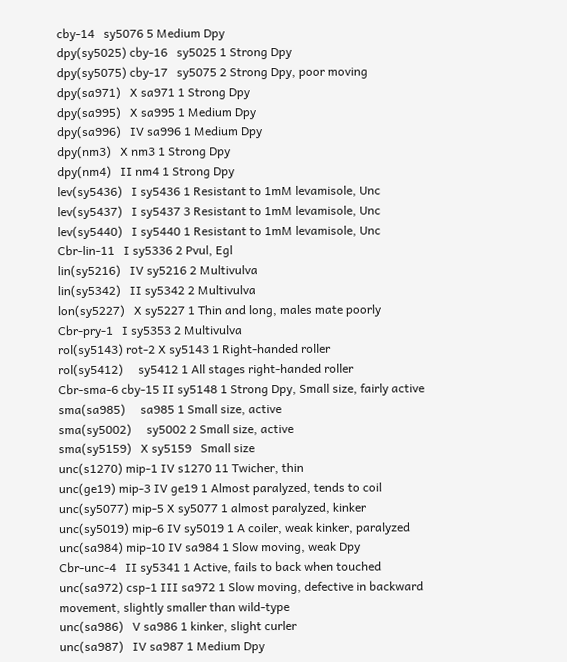cby-14   sy5076 5 Medium Dpy
dpy(sy5025) cby-16   sy5025 1 Strong Dpy
dpy(sy5075) cby-17   sy5075 2 Strong Dpy, poor moving
dpy(sa971)   X sa971 1 Strong Dpy
dpy(sa995)   X sa995 1 Medium Dpy
dpy(sa996)   IV sa996 1 Medium Dpy
dpy(nm3)   X nm3 1 Strong Dpy
dpy(nm4)   II nm4 1 Strong Dpy
lev(sy5436)   I sy5436 1 Resistant to 1mM levamisole, Unc
lev(sy5437)   I sy5437 3 Resistant to 1mM levamisole, Unc
lev(sy5440)   I sy5440 1 Resistant to 1mM levamisole, Unc
Cbr-lin-11   I sy5336 2 Pvul, Egl
lin(sy5216)   IV sy5216 2 Multivulva
lin(sy5342)   II sy5342 2 Multivulva
lon(sy5227)   X sy5227 1 Thin and long, males mate poorly
Cbr-pry-1   I sy5353 2 Multivulva
rol(sy5143) rot-2 X sy5143 1 Right-handed roller
rol(sy5412)     sy5412 1 All stages right-handed roller
Cbr-sma-6 cby-15 II sy5148 1 Strong Dpy, Small size, fairly active
sma(sa985)     sa985 1 Small size, active
sma(sy5002)     sy5002 2 Small size, active
sma(sy5159)   X sy5159   Small size
unc(s1270) mip-1 IV s1270 11 Twicher, thin
unc(ge19) mip-3 IV ge19 1 Almost paralyzed, tends to coil
unc(sy5077) mip-5 X sy5077 1 almost paralyzed, kinker
unc(sy5019) mip-6 IV sy5019 1 A coiler, weak kinker, paralyzed
unc(sa984) mip-10 IV sa984 1 Slow moving, weak Dpy
Cbr-unc-4   II sy5341 1 Active, fails to back when touched
unc(sa972) csp-1 III sa972 1 Slow moving, defective in backward movement, slightly smaller than wild-type
unc(sa986)   V sa986 1 kinker, slight curler
unc(sa987)   IV sa987 1 Medium Dpy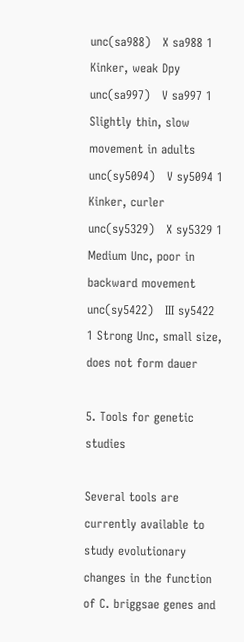unc(sa988)   X sa988 1 Kinker, weak Dpy
unc(sa997)   V sa997 1 Slightly thin, slow movement in adults
unc(sy5094)   V sy5094 1 Kinker, curler
unc(sy5329)   X sy5329 1 Medium Unc, poor in backward movement
unc(sy5422)   III sy5422 1 Strong Unc, small size, does not form dauer

5. Tools for genetic studies

Several tools are currently available to study evolutionary changes in the function of C. briggsae genes and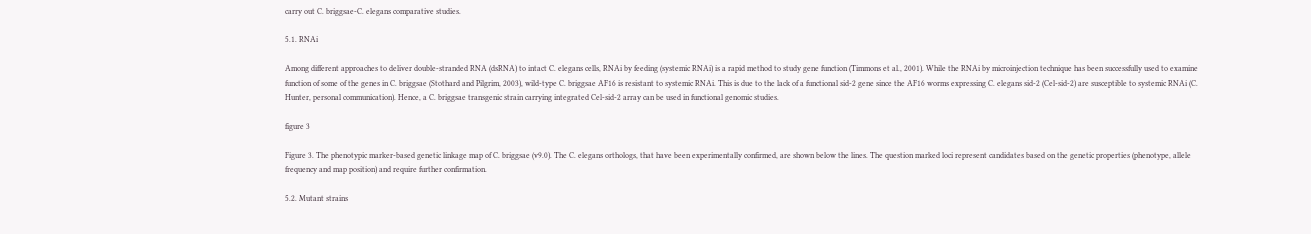carry out C. briggsae-C. elegans comparative studies.

5.1. RNAi

Among different approaches to deliver double-stranded RNA (dsRNA) to intact C. elegans cells, RNAi by feeding (systemic RNAi) is a rapid method to study gene function (Timmons et al., 2001). While the RNAi by microinjection technique has been successfully used to examine function of some of the genes in C. briggsae (Stothard and Pilgrim, 2003), wild-type C. briggsae AF16 is resistant to systemic RNAi. This is due to the lack of a functional sid-2 gene since the AF16 worms expressing C. elegans sid-2 (Cel-sid-2) are susceptible to systemic RNAi (C. Hunter, personal communication). Hence, a C. briggsae transgenic strain carrying integrated Cel-sid-2 array can be used in functional genomic studies.

figure 3

Figure 3. The phenotypic marker-based genetic linkage map of C. briggsae (v9.0). The C. elegans orthologs, that have been experimentally confirmed, are shown below the lines. The question marked loci represent candidates based on the genetic properties (phenotype, allele frequency and map position) and require further confirmation.

5.2. Mutant strains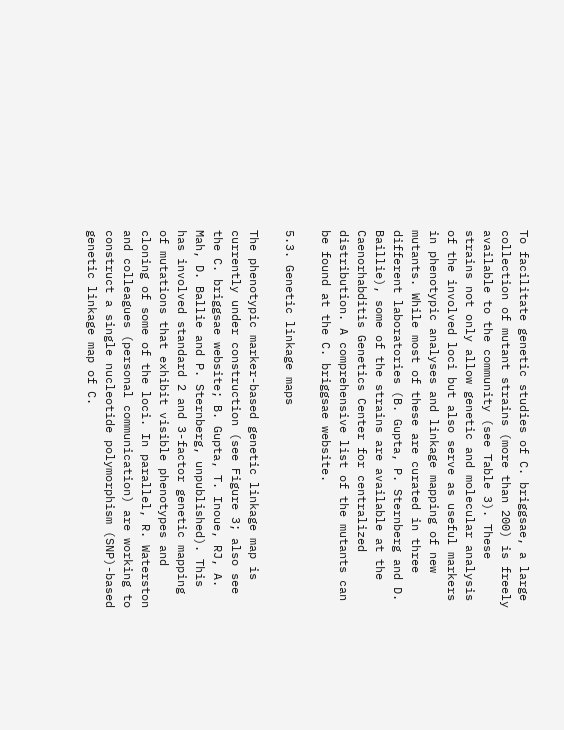To facilitate genetic studies of C. briggsae, a large collection of mutant strains (more than 200) is freely available to the community (see Table 3). These strains not only allow genetic and molecular analysis of the involved loci but also serve as useful markers in phenotypic analyses and linkage mapping of new mutants. While most of these are curated in three different laboratories (B. Gupta, P. Sternberg and D. Baillie), some of the strains are available at the Caenorhabditis Genetics Center for centralized distribution. A comprehensive list of the mutants can be found at the C. briggsae website.

5.3. Genetic linkage maps

The phenotypic marker-based genetic linkage map is currently under construction (see Figure 3; also see the C. briggsae website; B. Gupta, T. Inoue, RJ, A. Mah, D. Ballie and P. Sternberg, unpublished). This has involved standard 2 and 3-factor genetic mapping of mutations that exhibit visible phenotypes and cloning of some of the loci. In parallel, R. Waterston and colleagues (personal communication) are working to construct a single nucleotide polymorphism (SNP)-based genetic linkage map of C.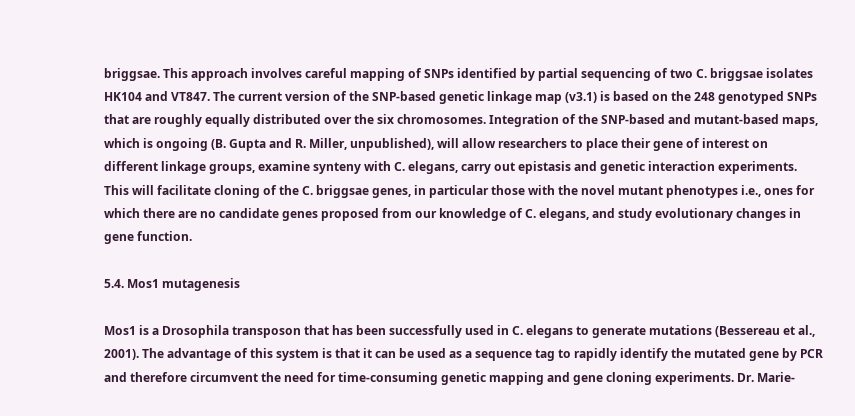briggsae. This approach involves careful mapping of SNPs identified by partial sequencing of two C. briggsae isolates HK104 and VT847. The current version of the SNP-based genetic linkage map (v3.1) is based on the 248 genotyped SNPs that are roughly equally distributed over the six chromosomes. Integration of the SNP-based and mutant-based maps, which is ongoing (B. Gupta and R. Miller, unpublished), will allow researchers to place their gene of interest on different linkage groups, examine synteny with C. elegans, carry out epistasis and genetic interaction experiments. This will facilitate cloning of the C. briggsae genes, in particular those with the novel mutant phenotypes i.e., ones for which there are no candidate genes proposed from our knowledge of C. elegans, and study evolutionary changes in gene function.

5.4. Mos1 mutagenesis

Mos1 is a Drosophila transposon that has been successfully used in C. elegans to generate mutations (Bessereau et al., 2001). The advantage of this system is that it can be used as a sequence tag to rapidly identify the mutated gene by PCR and therefore circumvent the need for time-consuming genetic mapping and gene cloning experiments. Dr. Marie-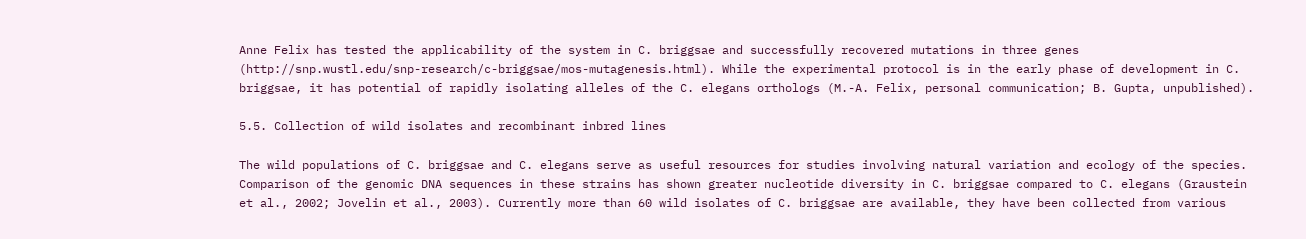Anne Felix has tested the applicability of the system in C. briggsae and successfully recovered mutations in three genes (http://snp.wustl.edu/snp-research/c-briggsae/mos-mutagenesis.html). While the experimental protocol is in the early phase of development in C. briggsae, it has potential of rapidly isolating alleles of the C. elegans orthologs (M.-A. Felix, personal communication; B. Gupta, unpublished).

5.5. Collection of wild isolates and recombinant inbred lines

The wild populations of C. briggsae and C. elegans serve as useful resources for studies involving natural variation and ecology of the species. Comparison of the genomic DNA sequences in these strains has shown greater nucleotide diversity in C. briggsae compared to C. elegans (Graustein et al., 2002; Jovelin et al., 2003). Currently more than 60 wild isolates of C. briggsae are available, they have been collected from various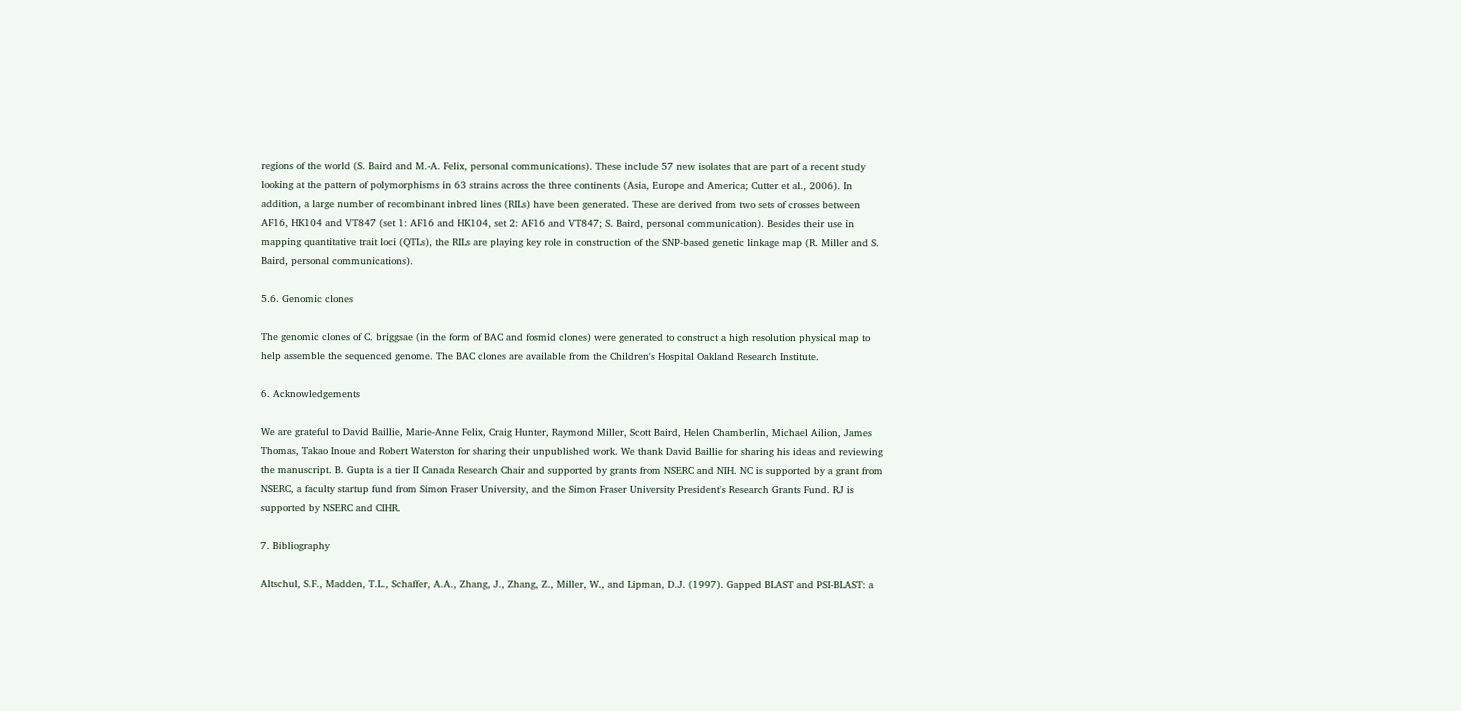regions of the world (S. Baird and M.-A. Felix, personal communications). These include 57 new isolates that are part of a recent study looking at the pattern of polymorphisms in 63 strains across the three continents (Asia, Europe and America; Cutter et al., 2006). In addition, a large number of recombinant inbred lines (RILs) have been generated. These are derived from two sets of crosses between AF16, HK104 and VT847 (set 1: AF16 and HK104, set 2: AF16 and VT847; S. Baird, personal communication). Besides their use in mapping quantitative trait loci (QTLs), the RILs are playing key role in construction of the SNP-based genetic linkage map (R. Miller and S. Baird, personal communications).

5.6. Genomic clones

The genomic clones of C. briggsae (in the form of BAC and fosmid clones) were generated to construct a high resolution physical map to help assemble the sequenced genome. The BAC clones are available from the Children's Hospital Oakland Research Institute.

6. Acknowledgements

We are grateful to David Baillie, Marie-Anne Felix, Craig Hunter, Raymond Miller, Scott Baird, Helen Chamberlin, Michael Ailion, James Thomas, Takao Inoue and Robert Waterston for sharing their unpublished work. We thank David Baillie for sharing his ideas and reviewing the manuscript. B. Gupta is a tier II Canada Research Chair and supported by grants from NSERC and NIH. NC is supported by a grant from NSERC, a faculty startup fund from Simon Fraser University, and the Simon Fraser University President's Research Grants Fund. RJ is supported by NSERC and CIHR.

7. Bibliography

Altschul, S.F., Madden, T.L., Schaffer, A.A., Zhang, J., Zhang, Z., Miller, W., and Lipman, D.J. (1997). Gapped BLAST and PSI-BLAST: a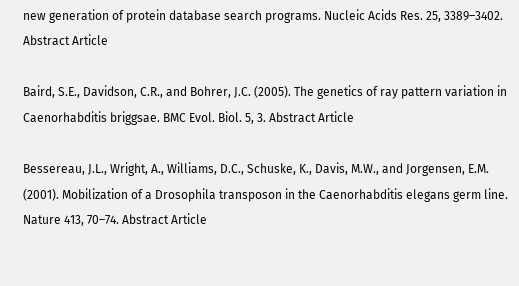new generation of protein database search programs. Nucleic Acids Res. 25, 3389–3402. Abstract Article

Baird, S.E., Davidson, C.R., and Bohrer, J.C. (2005). The genetics of ray pattern variation in Caenorhabditis briggsae. BMC Evol. Biol. 5, 3. Abstract Article

Bessereau, J.L., Wright, A., Williams, D.C., Schuske, K., Davis, M.W., and Jorgensen, E.M. (2001). Mobilization of a Drosophila transposon in the Caenorhabditis elegans germ line. Nature 413, 70–74. Abstract Article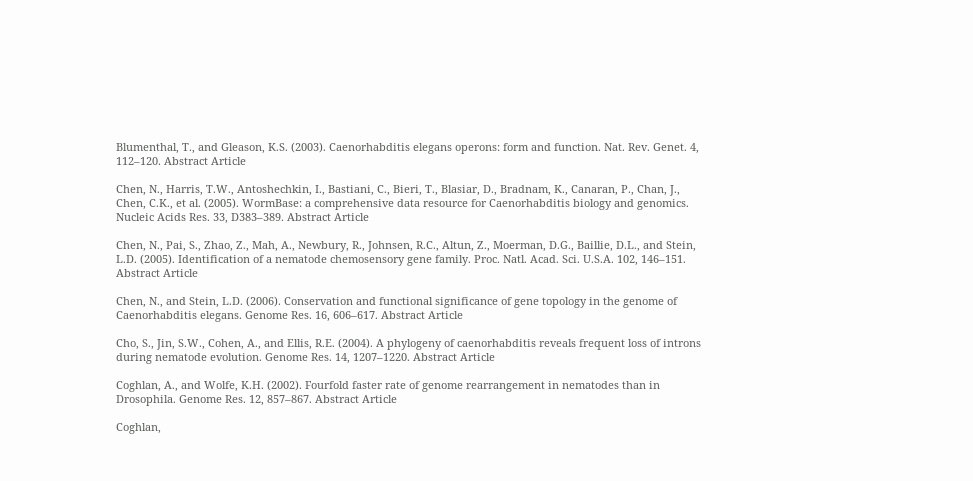Blumenthal, T., and Gleason, K.S. (2003). Caenorhabditis elegans operons: form and function. Nat. Rev. Genet. 4, 112–120. Abstract Article

Chen, N., Harris, T.W., Antoshechkin, I., Bastiani, C., Bieri, T., Blasiar, D., Bradnam, K., Canaran, P., Chan, J., Chen, C.K., et al. (2005). WormBase: a comprehensive data resource for Caenorhabditis biology and genomics. Nucleic Acids Res. 33, D383–389. Abstract Article

Chen, N., Pai, S., Zhao, Z., Mah, A., Newbury, R., Johnsen, R.C., Altun, Z., Moerman, D.G., Baillie, D.L., and Stein, L.D. (2005). Identification of a nematode chemosensory gene family. Proc. Natl. Acad. Sci. U.S.A. 102, 146–151. Abstract Article

Chen, N., and Stein, L.D. (2006). Conservation and functional significance of gene topology in the genome of Caenorhabditis elegans. Genome Res. 16, 606–617. Abstract Article

Cho, S., Jin, S.W., Cohen, A., and Ellis, R.E. (2004). A phylogeny of caenorhabditis reveals frequent loss of introns during nematode evolution. Genome Res. 14, 1207–1220. Abstract Article

Coghlan, A., and Wolfe, K.H. (2002). Fourfold faster rate of genome rearrangement in nematodes than in Drosophila. Genome Res. 12, 857–867. Abstract Article

Coghlan,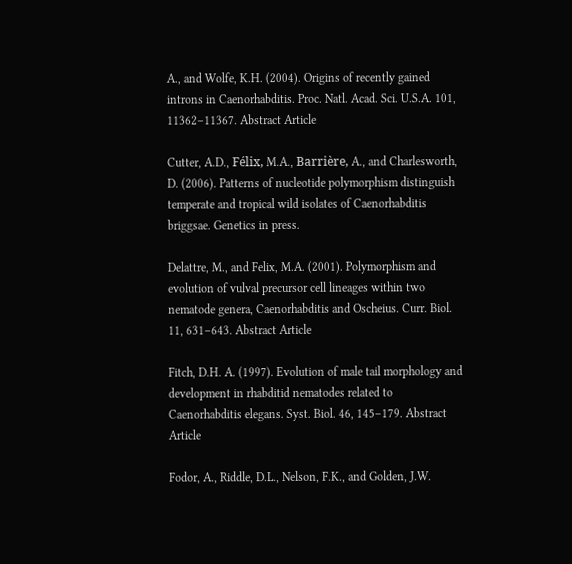A., and Wolfe, K.H. (2004). Origins of recently gained introns in Caenorhabditis. Proc. Natl. Acad. Sci. U.S.A. 101, 11362–11367. Abstract Article

Cutter, A.D., Félix, M.A., Barrière, A., and Charlesworth, D. (2006). Patterns of nucleotide polymorphism distinguish temperate and tropical wild isolates of Caenorhabditis briggsae. Genetics in press.

Delattre, M., and Felix, M.A. (2001). Polymorphism and evolution of vulval precursor cell lineages within two nematode genera, Caenorhabditis and Oscheius. Curr. Biol. 11, 631–643. Abstract Article

Fitch, D.H. A. (1997). Evolution of male tail morphology and development in rhabditid nematodes related to Caenorhabditis elegans. Syst. Biol. 46, 145–179. Abstract Article

Fodor, A., Riddle, D.L., Nelson, F.K., and Golden, J.W.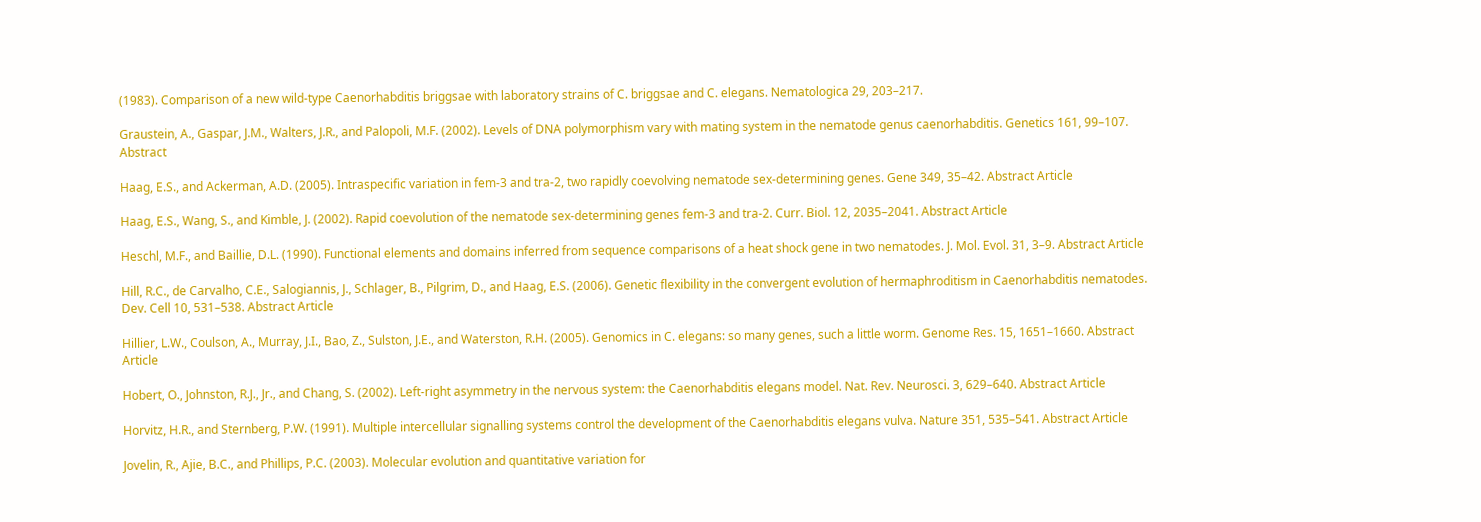(1983). Comparison of a new wild-type Caenorhabditis briggsae with laboratory strains of C. briggsae and C. elegans. Nematologica 29, 203–217.

Graustein, A., Gaspar, J.M., Walters, J.R., and Palopoli, M.F. (2002). Levels of DNA polymorphism vary with mating system in the nematode genus caenorhabditis. Genetics 161, 99–107. Abstract

Haag, E.S., and Ackerman, A.D. (2005). Intraspecific variation in fem-3 and tra-2, two rapidly coevolving nematode sex-determining genes. Gene 349, 35–42. Abstract Article

Haag, E.S., Wang, S., and Kimble, J. (2002). Rapid coevolution of the nematode sex-determining genes fem-3 and tra-2. Curr. Biol. 12, 2035–2041. Abstract Article

Heschl, M.F., and Baillie, D.L. (1990). Functional elements and domains inferred from sequence comparisons of a heat shock gene in two nematodes. J. Mol. Evol. 31, 3–9. Abstract Article

Hill, R.C., de Carvalho, C.E., Salogiannis, J., Schlager, B., Pilgrim, D., and Haag, E.S. (2006). Genetic flexibility in the convergent evolution of hermaphroditism in Caenorhabditis nematodes. Dev. Cell 10, 531–538. Abstract Article

Hillier, L.W., Coulson, A., Murray, J.I., Bao, Z., Sulston, J.E., and Waterston, R.H. (2005). Genomics in C. elegans: so many genes, such a little worm. Genome Res. 15, 1651–1660. Abstract Article

Hobert, O., Johnston, R.J., Jr., and Chang, S. (2002). Left-right asymmetry in the nervous system: the Caenorhabditis elegans model. Nat. Rev. Neurosci. 3, 629–640. Abstract Article

Horvitz, H.R., and Sternberg, P.W. (1991). Multiple intercellular signalling systems control the development of the Caenorhabditis elegans vulva. Nature 351, 535–541. Abstract Article

Jovelin, R., Ajie, B.C., and Phillips, P.C. (2003). Molecular evolution and quantitative variation for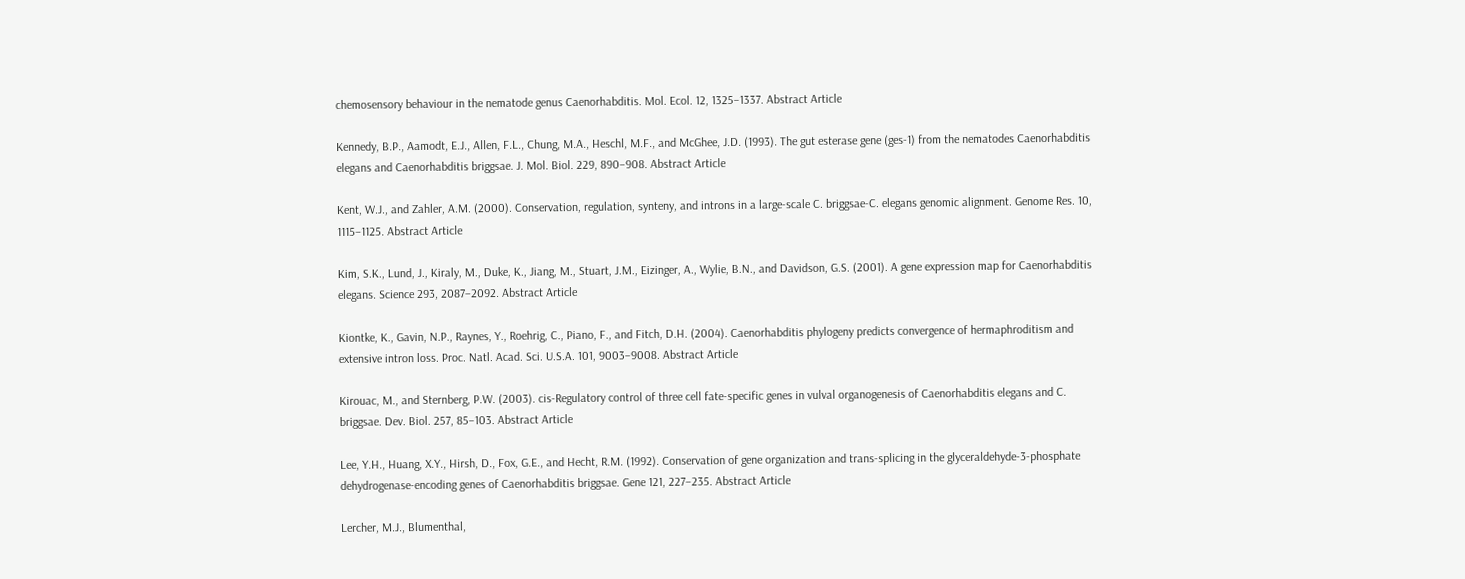chemosensory behaviour in the nematode genus Caenorhabditis. Mol. Ecol. 12, 1325–1337. Abstract Article

Kennedy, B.P., Aamodt, E.J., Allen, F.L., Chung, M.A., Heschl, M.F., and McGhee, J.D. (1993). The gut esterase gene (ges-1) from the nematodes Caenorhabditis elegans and Caenorhabditis briggsae. J. Mol. Biol. 229, 890–908. Abstract Article

Kent, W.J., and Zahler, A.M. (2000). Conservation, regulation, synteny, and introns in a large-scale C. briggsae-C. elegans genomic alignment. Genome Res. 10, 1115–1125. Abstract Article

Kim, S.K., Lund, J., Kiraly, M., Duke, K., Jiang, M., Stuart, J.M., Eizinger, A., Wylie, B.N., and Davidson, G.S. (2001). A gene expression map for Caenorhabditis elegans. Science 293, 2087–2092. Abstract Article

Kiontke, K., Gavin, N.P., Raynes, Y., Roehrig, C., Piano, F., and Fitch, D.H. (2004). Caenorhabditis phylogeny predicts convergence of hermaphroditism and extensive intron loss. Proc. Natl. Acad. Sci. U.S.A. 101, 9003–9008. Abstract Article

Kirouac, M., and Sternberg, P.W. (2003). cis-Regulatory control of three cell fate-specific genes in vulval organogenesis of Caenorhabditis elegans and C. briggsae. Dev. Biol. 257, 85–103. Abstract Article

Lee, Y.H., Huang, X.Y., Hirsh, D., Fox, G.E., and Hecht, R.M. (1992). Conservation of gene organization and trans-splicing in the glyceraldehyde-3-phosphate dehydrogenase-encoding genes of Caenorhabditis briggsae. Gene 121, 227–235. Abstract Article

Lercher, M.J., Blumenthal,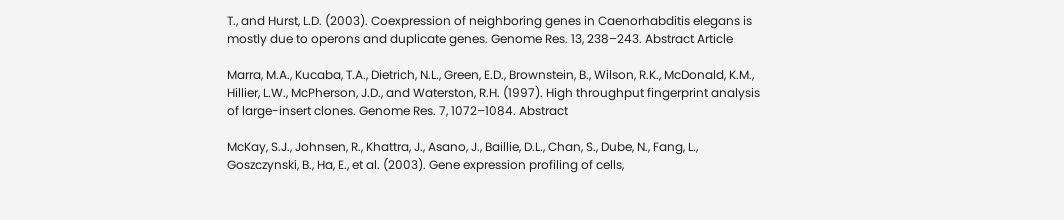T., and Hurst, L.D. (2003). Coexpression of neighboring genes in Caenorhabditis elegans is mostly due to operons and duplicate genes. Genome Res. 13, 238–243. Abstract Article

Marra, M.A., Kucaba, T.A., Dietrich, N.L., Green, E.D., Brownstein, B., Wilson, R.K., McDonald, K.M., Hillier, L.W., McPherson, J.D., and Waterston, R.H. (1997). High throughput fingerprint analysis of large-insert clones. Genome Res. 7, 1072–1084. Abstract

McKay, S.J., Johnsen, R., Khattra, J., Asano, J., Baillie, D.L., Chan, S., Dube, N., Fang, L., Goszczynski, B., Ha, E., et al. (2003). Gene expression profiling of cells,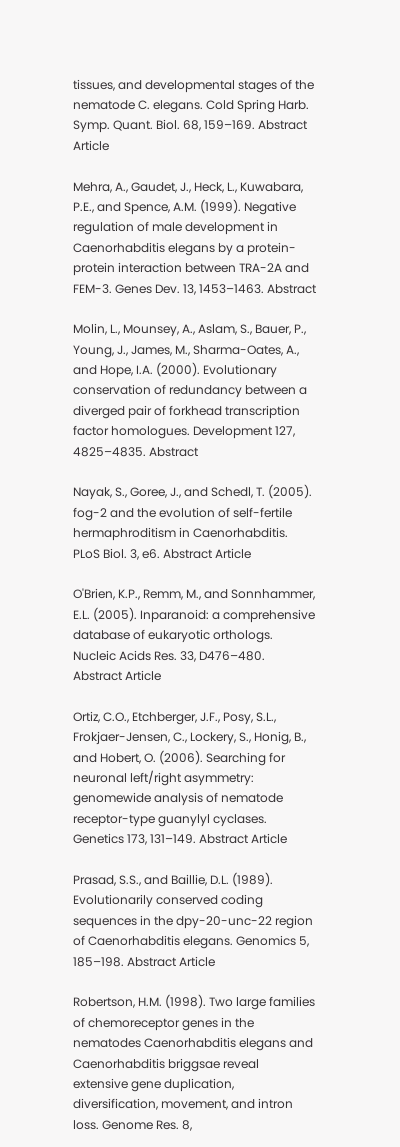tissues, and developmental stages of the nematode C. elegans. Cold Spring Harb. Symp. Quant. Biol. 68, 159–169. Abstract Article

Mehra, A., Gaudet, J., Heck, L., Kuwabara, P.E., and Spence, A.M. (1999). Negative regulation of male development in Caenorhabditis elegans by a protein-protein interaction between TRA-2A and FEM-3. Genes Dev. 13, 1453–1463. Abstract

Molin, L., Mounsey, A., Aslam, S., Bauer, P., Young, J., James, M., Sharma-Oates, A., and Hope, I.A. (2000). Evolutionary conservation of redundancy between a diverged pair of forkhead transcription factor homologues. Development 127, 4825–4835. Abstract

Nayak, S., Goree, J., and Schedl, T. (2005). fog-2 and the evolution of self-fertile hermaphroditism in Caenorhabditis. PLoS Biol. 3, e6. Abstract Article

O'Brien, K.P., Remm, M., and Sonnhammer, E.L. (2005). Inparanoid: a comprehensive database of eukaryotic orthologs. Nucleic Acids Res. 33, D476–480. Abstract Article

Ortiz, C.O., Etchberger, J.F., Posy, S.L., Frokjaer-Jensen, C., Lockery, S., Honig, B., and Hobert, O. (2006). Searching for neuronal left/right asymmetry: genomewide analysis of nematode receptor-type guanylyl cyclases. Genetics 173, 131–149. Abstract Article

Prasad, S.S., and Baillie, D.L. (1989). Evolutionarily conserved coding sequences in the dpy-20-unc-22 region of Caenorhabditis elegans. Genomics 5, 185–198. Abstract Article

Robertson, H.M. (1998). Two large families of chemoreceptor genes in the nematodes Caenorhabditis elegans and Caenorhabditis briggsae reveal extensive gene duplication, diversification, movement, and intron loss. Genome Res. 8,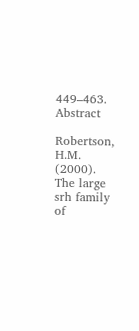449–463. Abstract

Robertson, H.M. (2000). The large srh family of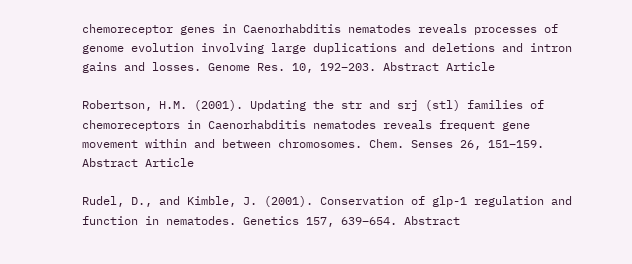chemoreceptor genes in Caenorhabditis nematodes reveals processes of genome evolution involving large duplications and deletions and intron gains and losses. Genome Res. 10, 192–203. Abstract Article

Robertson, H.M. (2001). Updating the str and srj (stl) families of chemoreceptors in Caenorhabditis nematodes reveals frequent gene movement within and between chromosomes. Chem. Senses 26, 151–159. Abstract Article

Rudel, D., and Kimble, J. (2001). Conservation of glp-1 regulation and function in nematodes. Genetics 157, 639–654. Abstract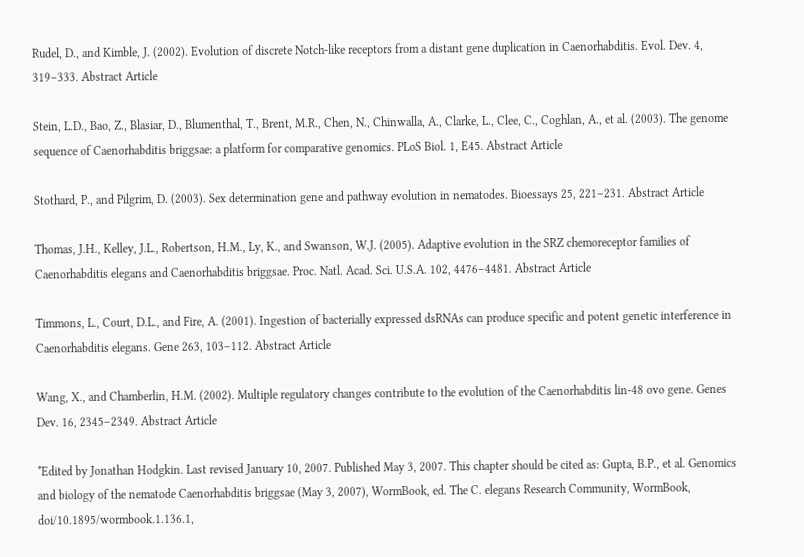Rudel, D., and Kimble, J. (2002). Evolution of discrete Notch-like receptors from a distant gene duplication in Caenorhabditis. Evol. Dev. 4, 319–333. Abstract Article

Stein, L.D., Bao, Z., Blasiar, D., Blumenthal, T., Brent, M.R., Chen, N., Chinwalla, A., Clarke, L., Clee, C., Coghlan, A., et al. (2003). The genome sequence of Caenorhabditis briggsae: a platform for comparative genomics. PLoS Biol. 1, E45. Abstract Article

Stothard, P., and Pilgrim, D. (2003). Sex determination gene and pathway evolution in nematodes. Bioessays 25, 221–231. Abstract Article

Thomas, J.H., Kelley, J.L., Robertson, H.M., Ly, K., and Swanson, W.J. (2005). Adaptive evolution in the SRZ chemoreceptor families of Caenorhabditis elegans and Caenorhabditis briggsae. Proc. Natl. Acad. Sci. U.S.A. 102, 4476–4481. Abstract Article

Timmons, L., Court, D.L., and Fire, A. (2001). Ingestion of bacterially expressed dsRNAs can produce specific and potent genetic interference in Caenorhabditis elegans. Gene 263, 103–112. Abstract Article

Wang, X., and Chamberlin, H.M. (2002). Multiple regulatory changes contribute to the evolution of the Caenorhabditis lin-48 ovo gene. Genes Dev. 16, 2345–2349. Abstract Article

*Edited by Jonathan Hodgkin. Last revised January 10, 2007. Published May 3, 2007. This chapter should be cited as: Gupta, B.P., et al. Genomics and biology of the nematode Caenorhabditis briggsae (May 3, 2007), WormBook, ed. The C. elegans Research Community, WormBook, doi/10.1895/wormbook.1.136.1,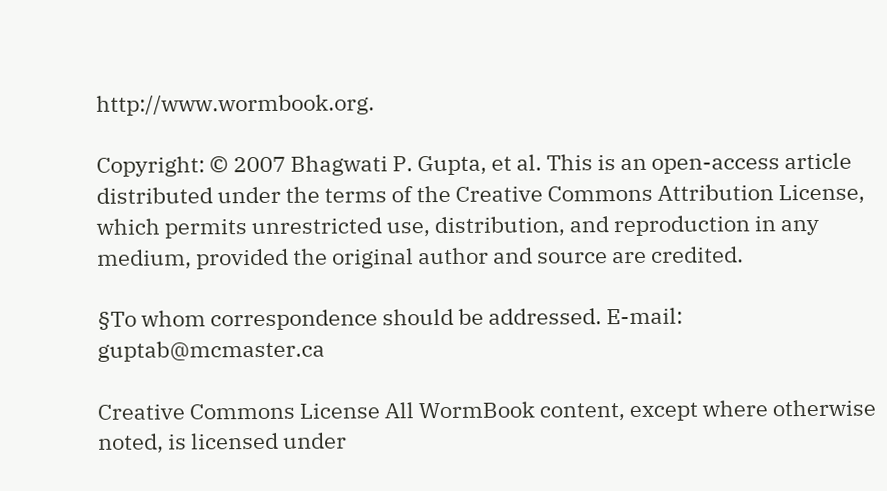http://www.wormbook.org.

Copyright: © 2007 Bhagwati P. Gupta, et al. This is an open-access article distributed under the terms of the Creative Commons Attribution License, which permits unrestricted use, distribution, and reproduction in any medium, provided the original author and source are credited.

§To whom correspondence should be addressed. E-mail: guptab@mcmaster.ca

Creative Commons License All WormBook content, except where otherwise noted, is licensed under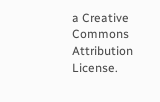a Creative Commons Attribution License.